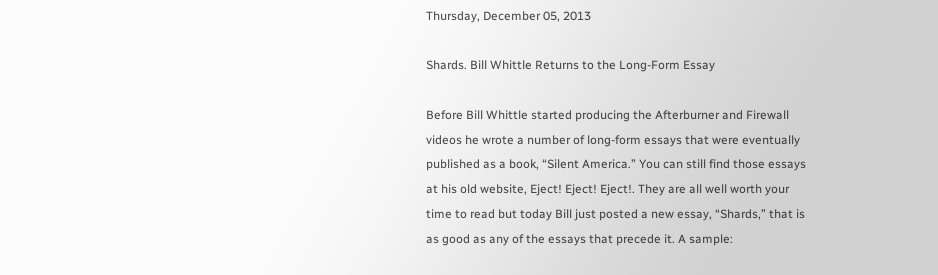Thursday, December 05, 2013

Shards. Bill Whittle Returns to the Long-Form Essay

Before Bill Whittle started producing the Afterburner and Firewall videos he wrote a number of long-form essays that were eventually published as a book, “Silent America.” You can still find those essays at his old website, Eject! Eject! Eject!. They are all well worth your time to read but today Bill just posted a new essay, “Shards,” that is as good as any of the essays that precede it. A sample: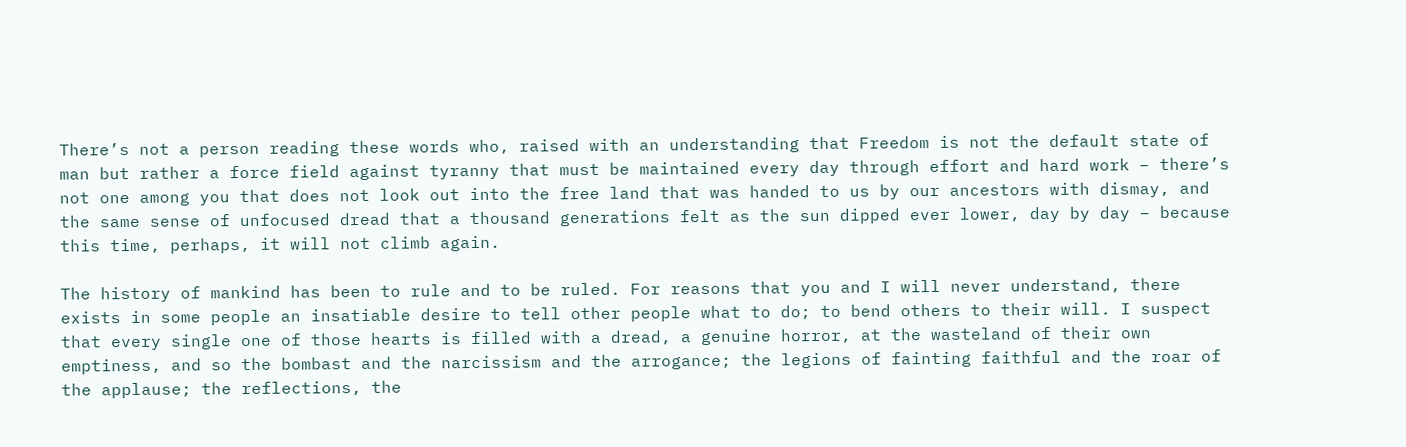There’s not a person reading these words who, raised with an understanding that Freedom is not the default state of man but rather a force field against tyranny that must be maintained every day through effort and hard work – there’s not one among you that does not look out into the free land that was handed to us by our ancestors with dismay, and the same sense of unfocused dread that a thousand generations felt as the sun dipped ever lower, day by day – because this time, perhaps, it will not climb again.

The history of mankind has been to rule and to be ruled. For reasons that you and I will never understand, there exists in some people an insatiable desire to tell other people what to do; to bend others to their will. I suspect that every single one of those hearts is filled with a dread, a genuine horror, at the wasteland of their own emptiness, and so the bombast and the narcissism and the arrogance; the legions of fainting faithful and the roar of the applause; the reflections, the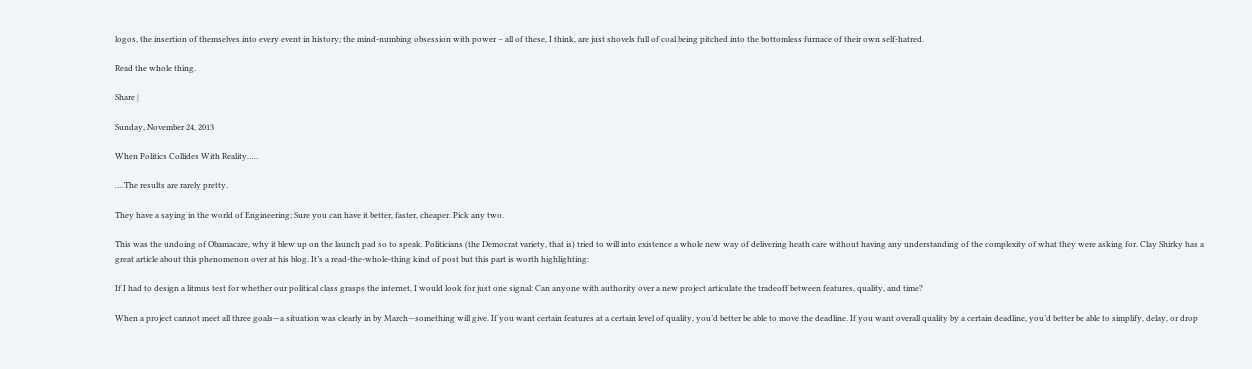logos, the insertion of themselves into every event in history; the mind-numbing obsession with power – all of these, I think, are just shovels full of coal being pitched into the bottomless furnace of their own self-hatred.

Read the whole thing.

Share |

Sunday, November 24, 2013

When Politics Collides With Reality…..

….The results are rarely pretty.

They have a saying in the world of Engineering; Sure you can have it better, faster, cheaper. Pick any two.

This was the undoing of Obamacare, why it blew up on the launch pad so to speak. Politicians (the Democrat variety, that is) tried to will into existence a whole new way of delivering heath care without having any understanding of the complexity of what they were asking for. Clay Shirky has a great article about this phenomenon over at his blog. It’s a read-the-whole-thing kind of post but this part is worth highlighting:

If I had to design a litmus test for whether our political class grasps the internet, I would look for just one signal: Can anyone with authority over a new project articulate the tradeoff between features, quality, and time?

When a project cannot meet all three goals—a situation was clearly in by March—something will give. If you want certain features at a certain level of quality, you’d better be able to move the deadline. If you want overall quality by a certain deadline, you’d better be able to simplify, delay, or drop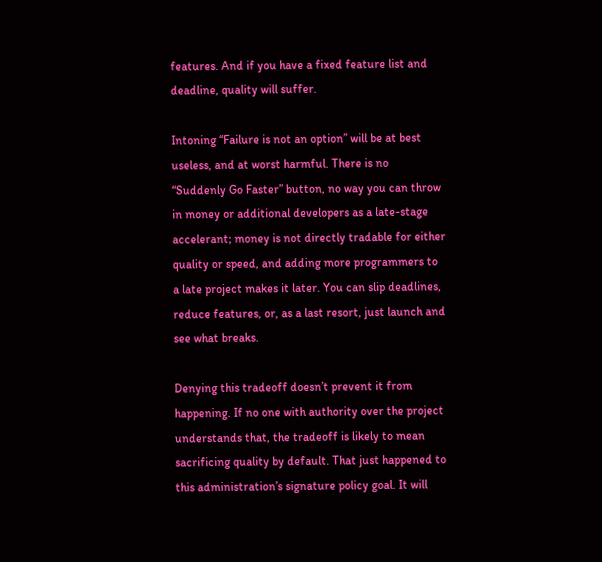features. And if you have a fixed feature list and deadline, quality will suffer.

Intoning “Failure is not an option” will be at best useless, and at worst harmful. There is no “Suddenly Go Faster” button, no way you can throw in money or additional developers as a late-stage accelerant; money is not directly tradable for either quality or speed, and adding more programmers to a late project makes it later. You can slip deadlines, reduce features, or, as a last resort, just launch and see what breaks.

Denying this tradeoff doesn’t prevent it from happening. If no one with authority over the project understands that, the tradeoff is likely to mean sacrificing quality by default. That just happened to this administration’s signature policy goal. It will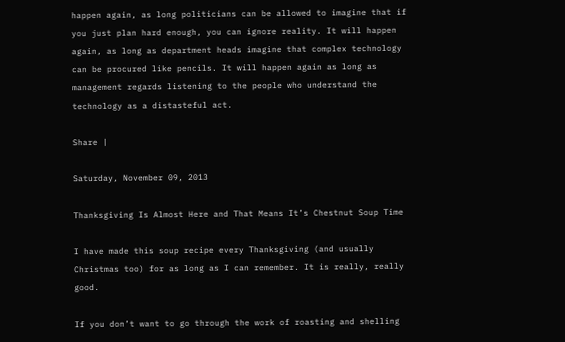happen again, as long politicians can be allowed to imagine that if you just plan hard enough, you can ignore reality. It will happen again, as long as department heads imagine that complex technology can be procured like pencils. It will happen again as long as management regards listening to the people who understand the technology as a distasteful act.

Share |

Saturday, November 09, 2013

Thanksgiving Is Almost Here and That Means It’s Chestnut Soup Time

I have made this soup recipe every Thanksgiving (and usually Christmas too) for as long as I can remember. It is really, really good.

If you don’t want to go through the work of roasting and shelling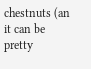chestnuts (an it can be pretty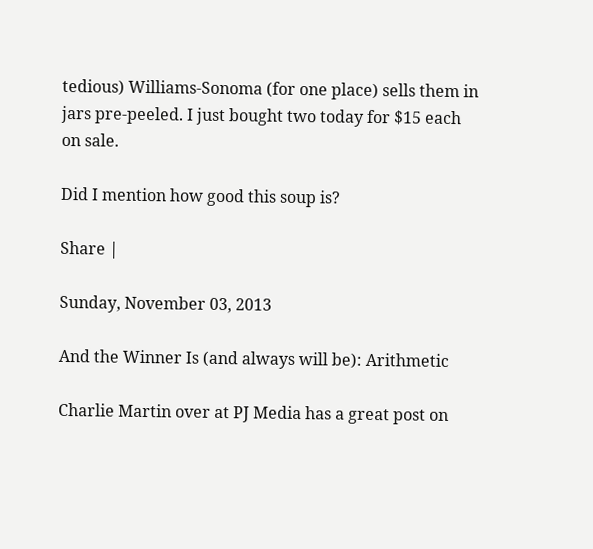tedious) Williams-Sonoma (for one place) sells them in jars pre-peeled. I just bought two today for $15 each on sale.

Did I mention how good this soup is?

Share |

Sunday, November 03, 2013

And the Winner Is (and always will be): Arithmetic

Charlie Martin over at PJ Media has a great post on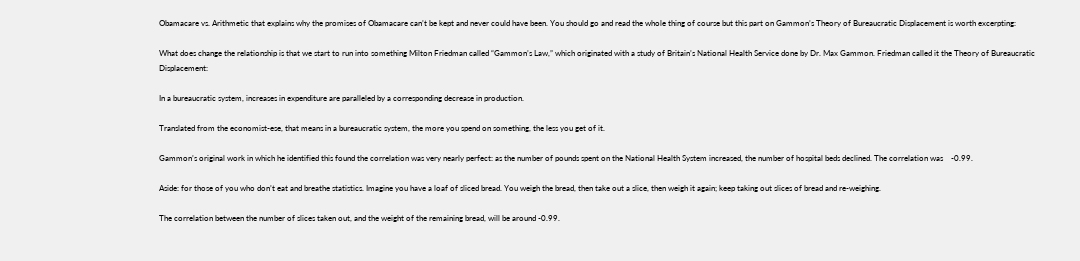Obamacare vs. Arithmetic that explains why the promises of Obamacare can’t be kept and never could have been. You should go and read the whole thing of course but this part on Gammon’s Theory of Bureaucratic Displacement is worth excerpting:

What does change the relationship is that we start to run into something Milton Friedman called “Gammon’s Law,” which originated with a study of Britain’s National Health Service done by Dr. Max Gammon. Friedman called it the Theory of Bureaucratic Displacement:

In a bureaucratic system, increases in expenditure are paralleled by a corresponding decrease in production.

Translated from the economist-ese, that means in a bureaucratic system, the more you spend on something, the less you get of it.

Gammon’s original work in which he identified this found the correlation was very nearly perfect: as the number of pounds spent on the National Health System increased, the number of hospital beds declined. The correlation was    -0.99.

Aside: for those of you who don’t eat and breathe statistics. Imagine you have a loaf of sliced bread. You weigh the bread, then take out a slice, then weigh it again; keep taking out slices of bread and re-weighing.

The correlation between the number of slices taken out, and the weight of the remaining bread, will be around -0.99.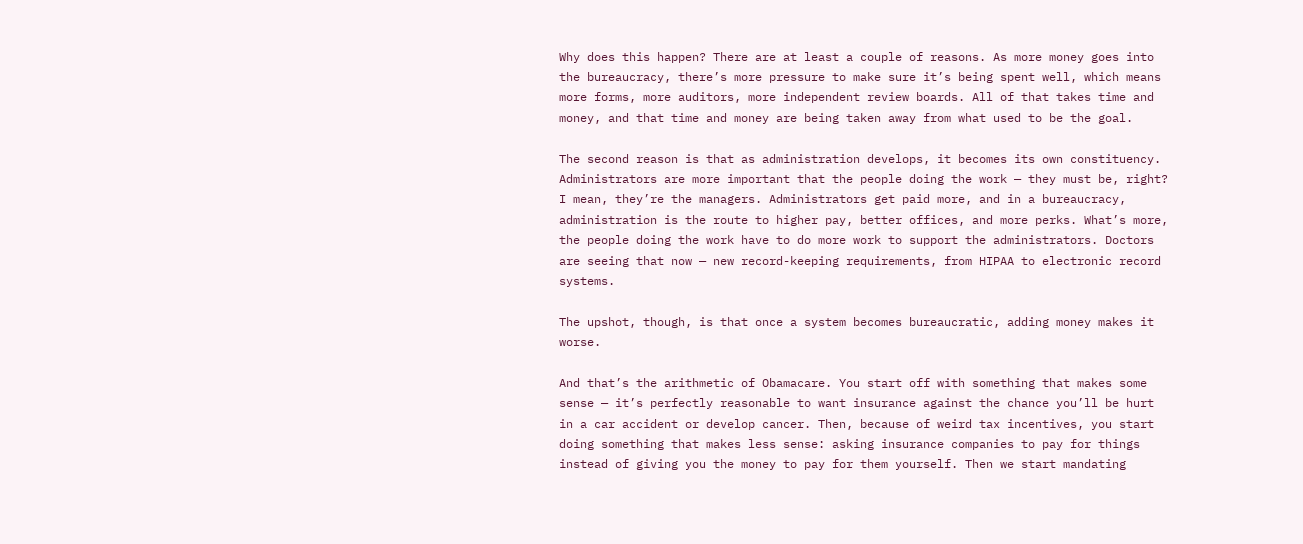Why does this happen? There are at least a couple of reasons. As more money goes into the bureaucracy, there’s more pressure to make sure it’s being spent well, which means more forms, more auditors, more independent review boards. All of that takes time and money, and that time and money are being taken away from what used to be the goal.

The second reason is that as administration develops, it becomes its own constituency. Administrators are more important that the people doing the work — they must be, right? I mean, they’re the managers. Administrators get paid more, and in a bureaucracy, administration is the route to higher pay, better offices, and more perks. What’s more, the people doing the work have to do more work to support the administrators. Doctors are seeing that now — new record-keeping requirements, from HIPAA to electronic record systems.

The upshot, though, is that once a system becomes bureaucratic, adding money makes it worse.

And that’s the arithmetic of Obamacare. You start off with something that makes some sense — it’s perfectly reasonable to want insurance against the chance you’ll be hurt in a car accident or develop cancer. Then, because of weird tax incentives, you start doing something that makes less sense: asking insurance companies to pay for things instead of giving you the money to pay for them yourself. Then we start mandating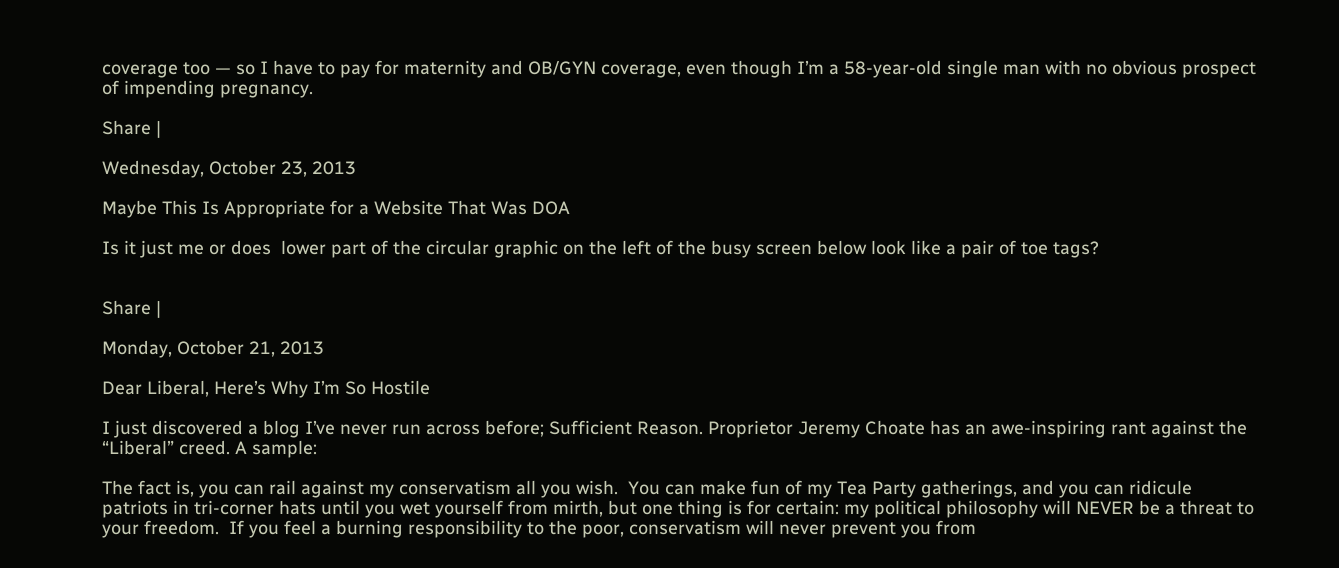coverage too — so I have to pay for maternity and OB/GYN coverage, even though I’m a 58-year-old single man with no obvious prospect of impending pregnancy.

Share |

Wednesday, October 23, 2013

Maybe This Is Appropriate for a Website That Was DOA

Is it just me or does  lower part of the circular graphic on the left of the busy screen below look like a pair of toe tags?


Share |

Monday, October 21, 2013

Dear Liberal, Here’s Why I’m So Hostile

I just discovered a blog I’ve never run across before; Sufficient Reason. Proprietor Jeremy Choate has an awe-inspiring rant against the “Liberal” creed. A sample:

The fact is, you can rail against my conservatism all you wish.  You can make fun of my Tea Party gatherings, and you can ridicule patriots in tri-corner hats until you wet yourself from mirth, but one thing is for certain: my political philosophy will NEVER be a threat to your freedom.  If you feel a burning responsibility to the poor, conservatism will never prevent you from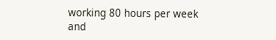working 80 hours per week and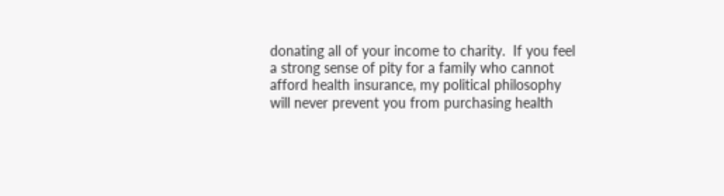donating all of your income to charity.  If you feel a strong sense of pity for a family who cannot afford health insurance, my political philosophy will never prevent you from purchasing health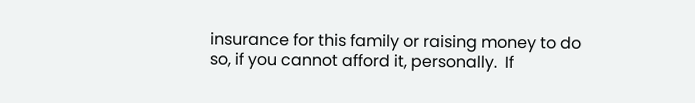insurance for this family or raising money to do so, if you cannot afford it, personally.  If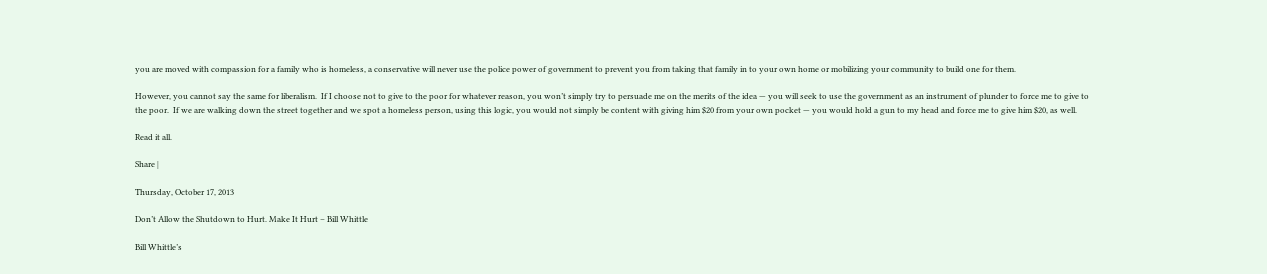you are moved with compassion for a family who is homeless, a conservative will never use the police power of government to prevent you from taking that family in to your own home or mobilizing your community to build one for them.

However, you cannot say the same for liberalism.  If I choose not to give to the poor for whatever reason, you won’t simply try to persuade me on the merits of the idea — you will seek to use the government as an instrument of plunder to force me to give to the poor.  If we are walking down the street together and we spot a homeless person, using this logic, you would not simply be content with giving him $20 from your own pocket — you would hold a gun to my head and force me to give him $20, as well.

Read it all.

Share |

Thursday, October 17, 2013

Don’t Allow the Shutdown to Hurt. Make It Hurt – Bill Whittle

Bill Whittle’s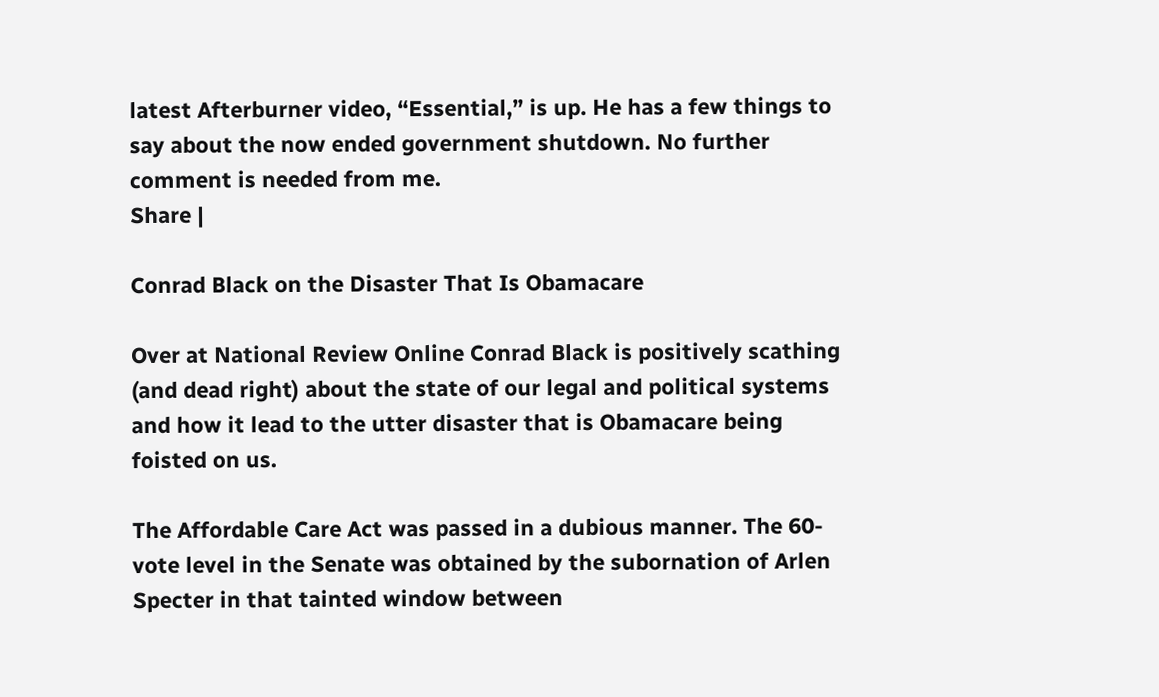latest Afterburner video, “Essential,” is up. He has a few things to say about the now ended government shutdown. No further comment is needed from me.
Share |

Conrad Black on the Disaster That Is Obamacare

Over at National Review Online Conrad Black is positively scathing (and dead right) about the state of our legal and political systems and how it lead to the utter disaster that is Obamacare being foisted on us.

The Affordable Care Act was passed in a dubious manner. The 60-vote level in the Senate was obtained by the subornation of Arlen Specter in that tainted window between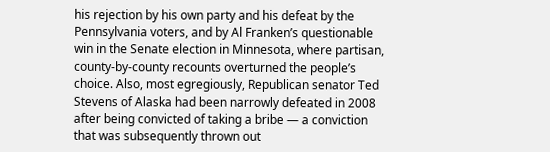his rejection by his own party and his defeat by the Pennsylvania voters, and by Al Franken’s questionable win in the Senate election in Minnesota, where partisan, county-by-county recounts overturned the people’s choice. Also, most egregiously, Republican senator Ted Stevens of Alaska had been narrowly defeated in 2008 after being convicted of taking a bribe — a conviction that was subsequently thrown out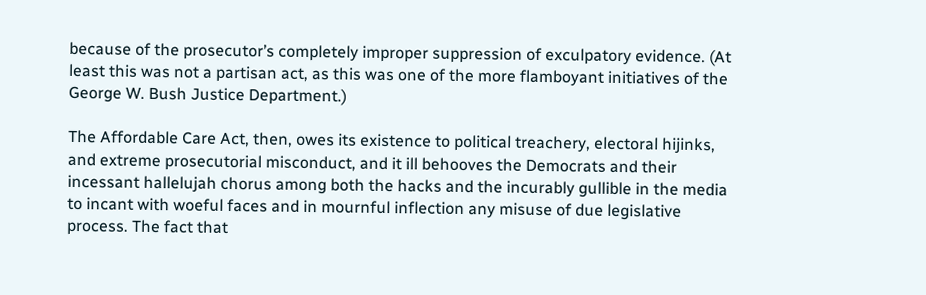because of the prosecutor’s completely improper suppression of exculpatory evidence. (At least this was not a partisan act, as this was one of the more flamboyant initiatives of the George W. Bush Justice Department.)

The Affordable Care Act, then, owes its existence to political treachery, electoral hijinks, and extreme prosecutorial misconduct, and it ill behooves the Democrats and their incessant hallelujah chorus among both the hacks and the incurably gullible in the media to incant with woeful faces and in mournful inflection any misuse of due legislative process. The fact that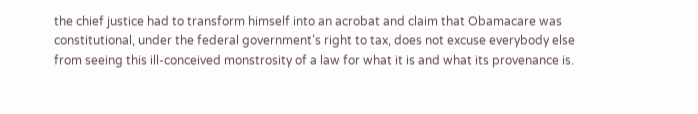the chief justice had to transform himself into an acrobat and claim that Obamacare was constitutional, under the federal government’s right to tax, does not excuse everybody else from seeing this ill-conceived monstrosity of a law for what it is and what its provenance is.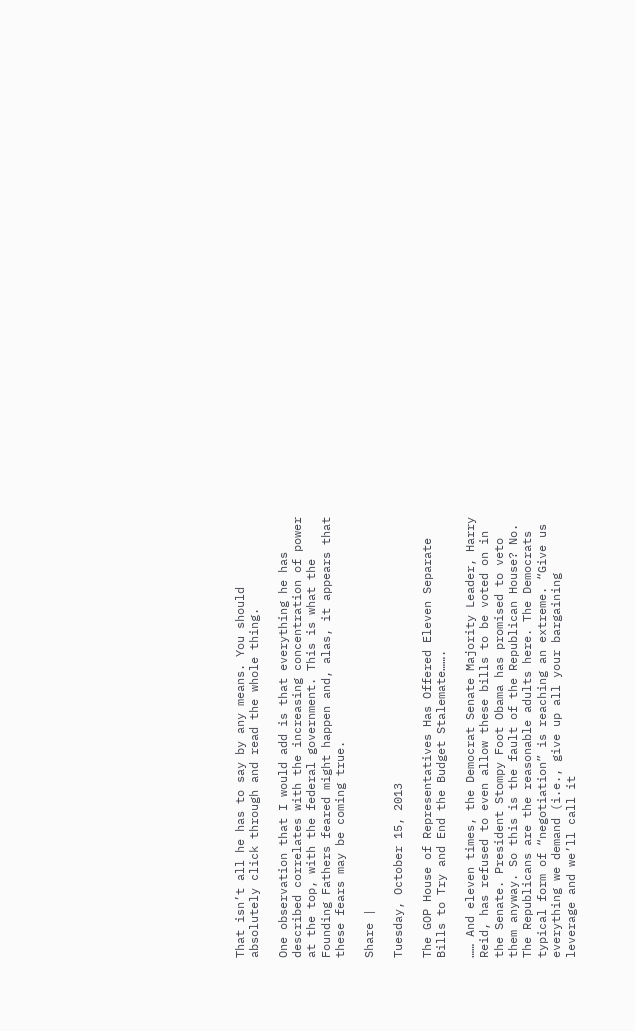That isn’t all he has to say by any means. You should absolutely click through and read the whole thing.

One observation that I would add is that everything he has described correlates with the increasing concentration of power at the top, with the federal government. This is what the Founding Fathers feared might happen and, alas, it appears that these fears may be coming true.

Share |

Tuesday, October 15, 2013

The GOP House of Representatives Has Offered Eleven Separate Bills to Try and End the Budget Stalemate…….

…… And eleven times, the Democrat Senate Majority Leader, Harry Reid, has refused to even allow these bills to be voted on in the Senate. President Stompy Foot Obama has promised to veto them anyway. So this is the fault of the Republican House? No. The Republicans are the reasonable adults here. The Democrats typical form of “negotiation” is reaching an extreme. “Give us everything we demand (i.e., give up all your bargaining leverage and we’ll call it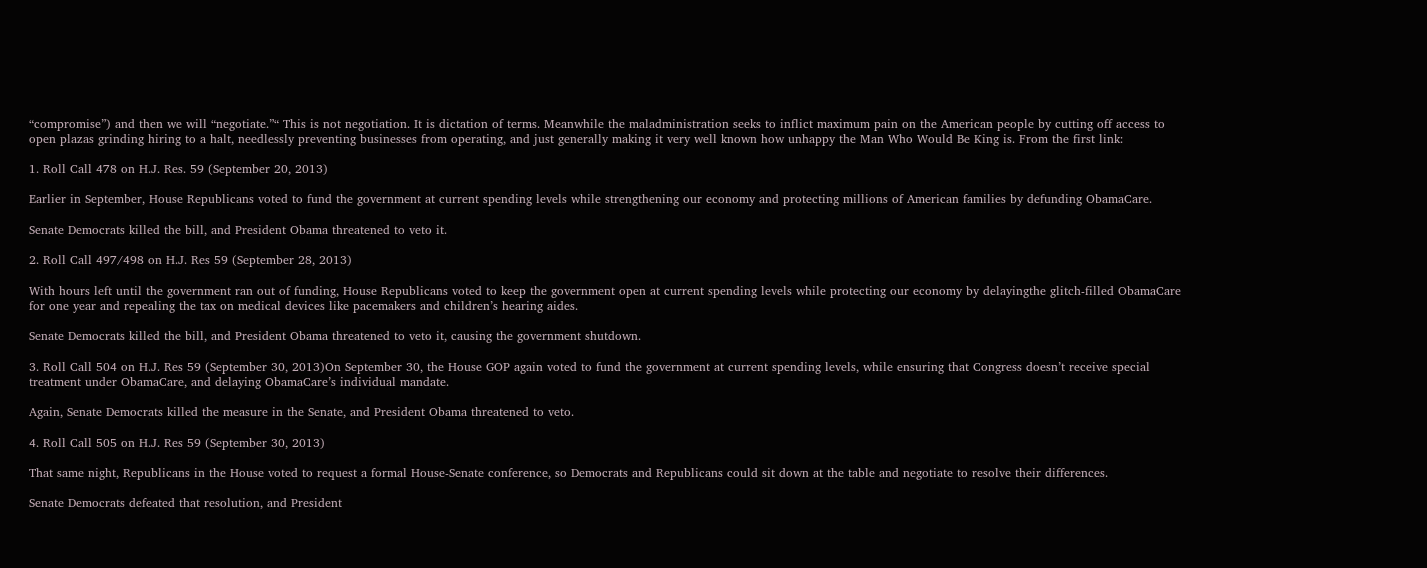“compromise”) and then we will “negotiate.”“ This is not negotiation. It is dictation of terms. Meanwhile the maladministration seeks to inflict maximum pain on the American people by cutting off access to open plazas grinding hiring to a halt, needlessly preventing businesses from operating, and just generally making it very well known how unhappy the Man Who Would Be King is. From the first link:

1. Roll Call 478 on H.J. Res. 59 (September 20, 2013)

Earlier in September, House Republicans voted to fund the government at current spending levels while strengthening our economy and protecting millions of American families by defunding ObamaCare.

Senate Democrats killed the bill, and President Obama threatened to veto it.

2. Roll Call 497/498 on H.J. Res 59 (September 28, 2013)

With hours left until the government ran out of funding, House Republicans voted to keep the government open at current spending levels while protecting our economy by delayingthe glitch-filled ObamaCare for one year and repealing the tax on medical devices like pacemakers and children’s hearing aides.

Senate Democrats killed the bill, and President Obama threatened to veto it, causing the government shutdown.

3. Roll Call 504 on H.J. Res 59 (September 30, 2013)On September 30, the House GOP again voted to fund the government at current spending levels, while ensuring that Congress doesn’t receive special treatment under ObamaCare, and delaying ObamaCare’s individual mandate.

Again, Senate Democrats killed the measure in the Senate, and President Obama threatened to veto.

4. Roll Call 505 on H.J. Res 59 (September 30, 2013)

That same night, Republicans in the House voted to request a formal House-Senate conference, so Democrats and Republicans could sit down at the table and negotiate to resolve their differences.

Senate Democrats defeated that resolution, and President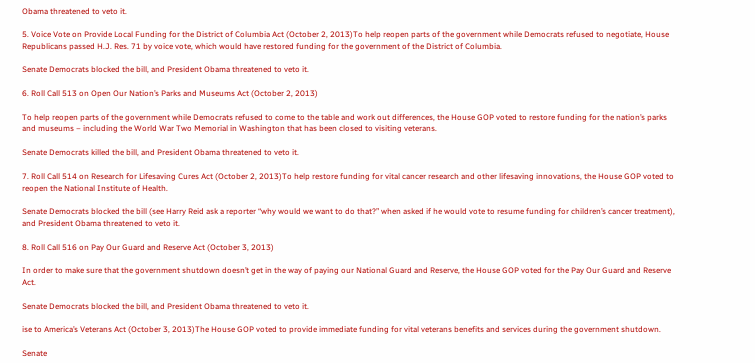Obama threatened to veto it.

5. Voice Vote on Provide Local Funding for the District of Columbia Act (October 2, 2013)To help reopen parts of the government while Democrats refused to negotiate, House Republicans passed H.J. Res. 71 by voice vote, which would have restored funding for the government of the District of Columbia.

Senate Democrats blocked the bill, and President Obama threatened to veto it.

6. Roll Call 513 on Open Our Nation’s Parks and Museums Act (October 2, 2013)

To help reopen parts of the government while Democrats refused to come to the table and work out differences, the House GOP voted to restore funding for the nation’s parks and museums – including the World War Two Memorial in Washington that has been closed to visiting veterans.

Senate Democrats killed the bill, and President Obama threatened to veto it.

7. Roll Call 514 on Research for Lifesaving Cures Act (October 2, 2013)To help restore funding for vital cancer research and other lifesaving innovations, the House GOP voted to reopen the National Institute of Health.

Senate Democrats blocked the bill (see Harry Reid ask a reporter “why would we want to do that?” when asked if he would vote to resume funding for children’s cancer treatment), and President Obama threatened to veto it.

8. Roll Call 516 on Pay Our Guard and Reserve Act (October 3, 2013)

In order to make sure that the government shutdown doesn’t get in the way of paying our National Guard and Reserve, the House GOP voted for the Pay Our Guard and Reserve Act.

Senate Democrats blocked the bill, and President Obama threatened to veto it.

ise to America’s Veterans Act (October 3, 2013)The House GOP voted to provide immediate funding for vital veterans benefits and services during the government shutdown.

Senate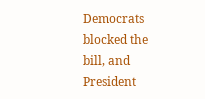Democrats blocked the bill, and President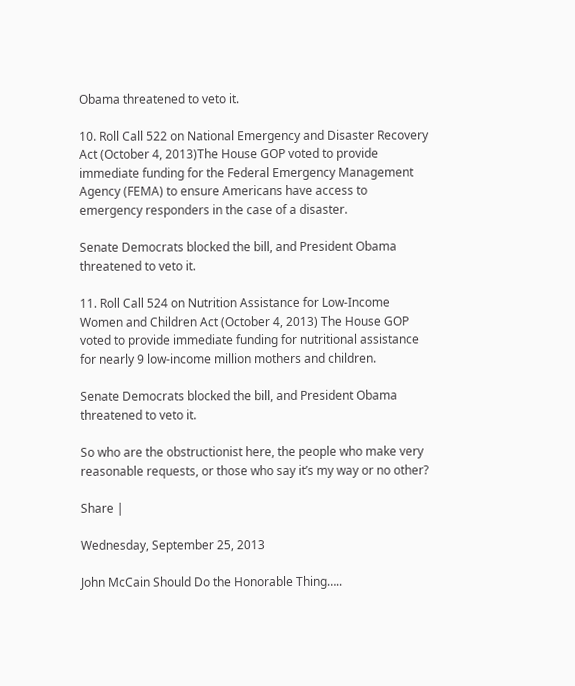Obama threatened to veto it.

10. Roll Call 522 on National Emergency and Disaster Recovery Act (October 4, 2013)The House GOP voted to provide immediate funding for the Federal Emergency Management Agency (FEMA) to ensure Americans have access to emergency responders in the case of a disaster.

Senate Democrats blocked the bill, and President Obama threatened to veto it.

11. Roll Call 524 on Nutrition Assistance for Low-Income Women and Children Act (October 4, 2013) The House GOP voted to provide immediate funding for nutritional assistance for nearly 9 low-income million mothers and children.

Senate Democrats blocked the bill, and President Obama threatened to veto it.

So who are the obstructionist here, the people who make very reasonable requests, or those who say it’s my way or no other?

Share |

Wednesday, September 25, 2013

John McCain Should Do the Honorable Thing…..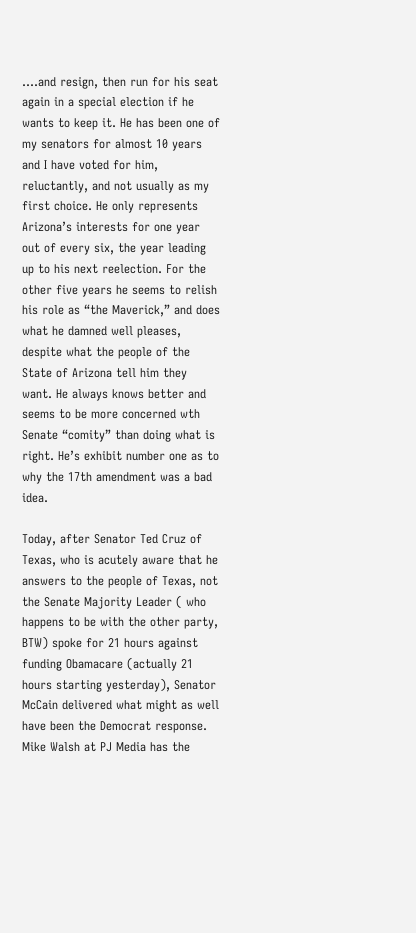….and resign, then run for his seat again in a special election if he wants to keep it. He has been one of my senators for almost 10 years and I have voted for him, reluctantly, and not usually as my first choice. He only represents Arizona’s interests for one year out of every six, the year leading up to his next reelection. For the other five years he seems to relish his role as “the Maverick,” and does what he damned well pleases, despite what the people of the State of Arizona tell him they want. He always knows better and seems to be more concerned wth Senate “comity” than doing what is right. He’s exhibit number one as to why the 17th amendment was a bad idea.

Today, after Senator Ted Cruz of Texas, who is acutely aware that he answers to the people of Texas, not the Senate Majority Leader ( who happens to be with the other party, BTW) spoke for 21 hours against funding Obamacare (actually 21 hours starting yesterday), Senator McCain delivered what might as well have been the Democrat response. Mike Walsh at PJ Media has the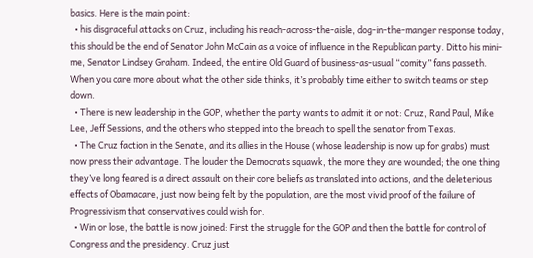basics. Here is the main point:
  • his disgraceful attacks on Cruz, including his reach-across-the-aisle, dog-in-the-manger response today, this should be the end of Senator John McCain as a voice of influence in the Republican party. Ditto his mini-me, Senator Lindsey Graham. Indeed, the entire Old Guard of business-as-usual “comity” fans passeth. When you care more about what the other side thinks, it’s probably time either to switch teams or step down.
  • There is new leadership in the GOP, whether the party wants to admit it or not: Cruz, Rand Paul, Mike Lee, Jeff Sessions, and the others who stepped into the breach to spell the senator from Texas.
  • The Cruz faction in the Senate, and its allies in the House (whose leadership is now up for grabs) must now press their advantage. The louder the Democrats squawk, the more they are wounded; the one thing they’ve long feared is a direct assault on their core beliefs as translated into actions, and the deleterious effects of Obamacare, just now being felt by the population, are the most vivid proof of the failure of Progressivism that conservatives could wish for.
  • Win or lose, the battle is now joined: First the struggle for the GOP and then the battle for control of Congress and the presidency. Cruz just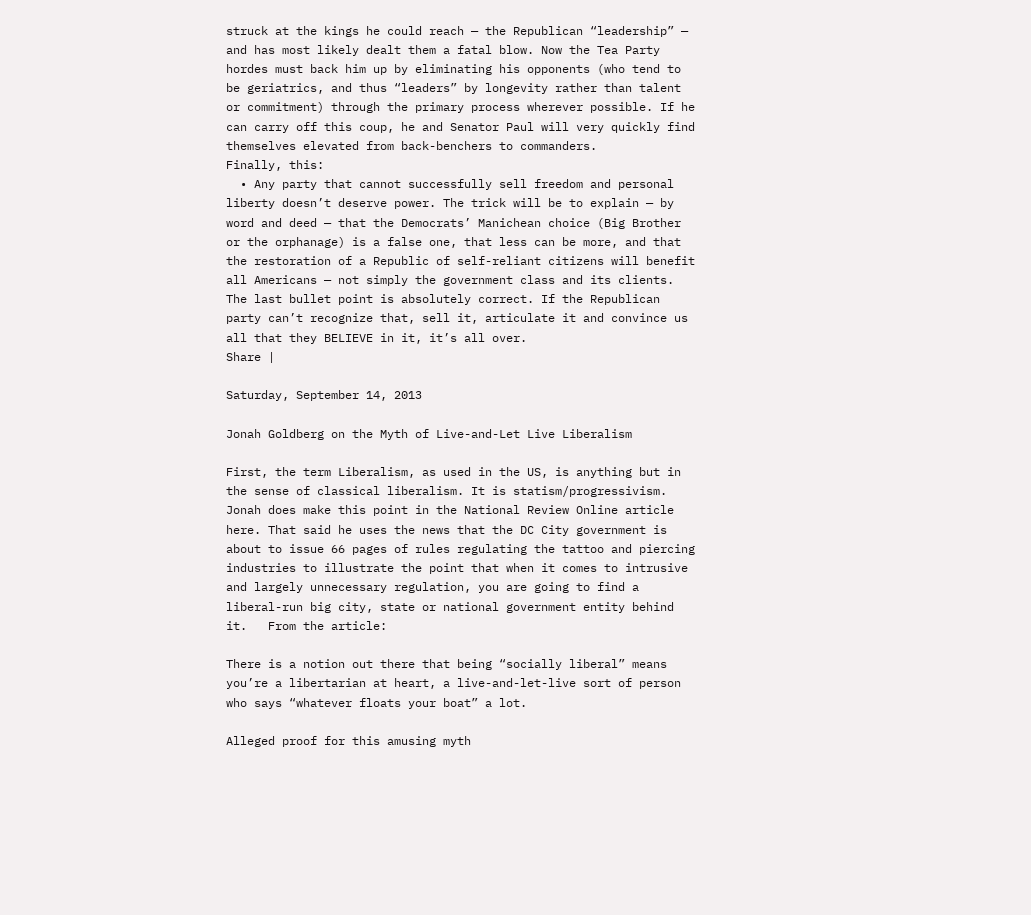struck at the kings he could reach — the Republican “leadership” — and has most likely dealt them a fatal blow. Now the Tea Party hordes must back him up by eliminating his opponents (who tend to be geriatrics, and thus “leaders” by longevity rather than talent or commitment) through the primary process wherever possible. If he can carry off this coup, he and Senator Paul will very quickly find themselves elevated from back-benchers to commanders.
Finally, this:
  • Any party that cannot successfully sell freedom and personal liberty doesn’t deserve power. The trick will be to explain — by word and deed — that the Democrats’ Manichean choice (Big Brother or the orphanage) is a false one, that less can be more, and that the restoration of a Republic of self-reliant citizens will benefit all Americans — not simply the government class and its clients.
The last bullet point is absolutely correct. If the Republican party can’t recognize that, sell it, articulate it and convince us all that they BELIEVE in it, it’s all over.
Share |

Saturday, September 14, 2013

Jonah Goldberg on the Myth of Live-and-Let Live Liberalism

First, the term Liberalism, as used in the US, is anything but in the sense of classical liberalism. It is statism/progressivism. Jonah does make this point in the National Review Online article here. That said he uses the news that the DC City government is about to issue 66 pages of rules regulating the tattoo and piercing industries to illustrate the point that when it comes to intrusive and largely unnecessary regulation, you are going to find a liberal-run big city, state or national government entity behind it.   From the article:

There is a notion out there that being “socially liberal” means you’re a libertarian at heart, a live-and-let-live sort of person who says “whatever floats your boat” a lot.

Alleged proof for this amusing myth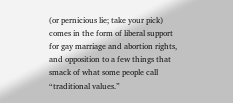(or pernicious lie; take your pick) comes in the form of liberal support for gay marriage and abortion rights, and opposition to a few things that smack of what some people call “traditional values.”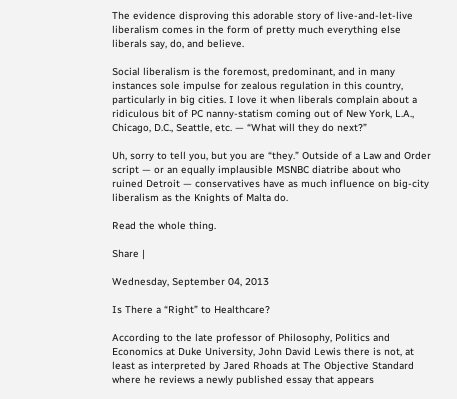The evidence disproving this adorable story of live-and-let-live liberalism comes in the form of pretty much everything else liberals say, do, and believe.

Social liberalism is the foremost, predominant, and in many instances sole impulse for zealous regulation in this country, particularly in big cities. I love it when liberals complain about a ridiculous bit of PC nanny-statism coming out of New York, L.A., Chicago, D.C., Seattle, etc. — “What will they do next?”

Uh, sorry to tell you, but you are “they.” Outside of a Law and Order script — or an equally implausible MSNBC diatribe about who ruined Detroit — conservatives have as much influence on big-city liberalism as the Knights of Malta do.

Read the whole thing.

Share |

Wednesday, September 04, 2013

Is There a “Right” to Healthcare?

According to the late professor of Philosophy, Politics and Economics at Duke University, John David Lewis there is not, at least as interpreted by Jared Rhoads at The Objective Standard where he reviews a newly published essay that appears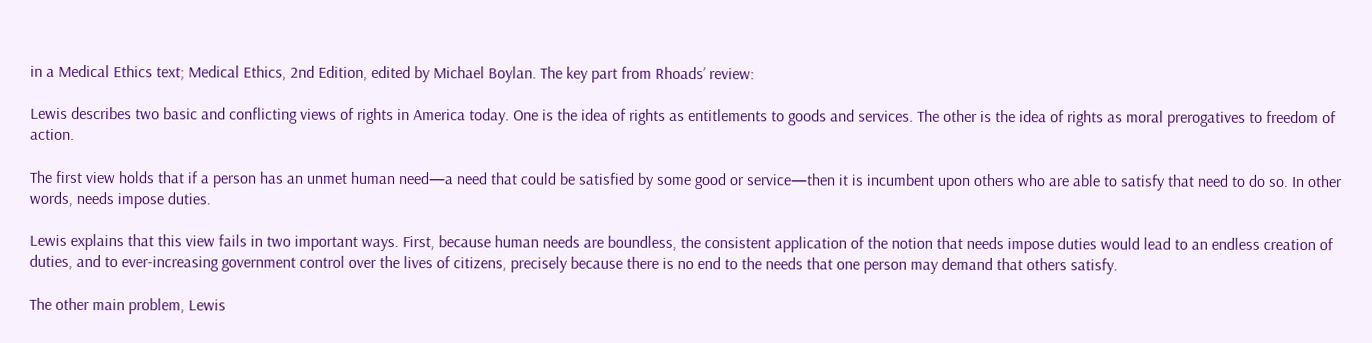in a Medical Ethics text; Medical Ethics, 2nd Edition, edited by Michael Boylan. The key part from Rhoads’ review:

Lewis describes two basic and conflicting views of rights in America today. One is the idea of rights as entitlements to goods and services. The other is the idea of rights as moral prerogatives to freedom of action.

The first view holds that if a person has an unmet human need—a need that could be satisfied by some good or service—then it is incumbent upon others who are able to satisfy that need to do so. In other words, needs impose duties.

Lewis explains that this view fails in two important ways. First, because human needs are boundless, the consistent application of the notion that needs impose duties would lead to an endless creation of duties, and to ever-increasing government control over the lives of citizens, precisely because there is no end to the needs that one person may demand that others satisfy.

The other main problem, Lewis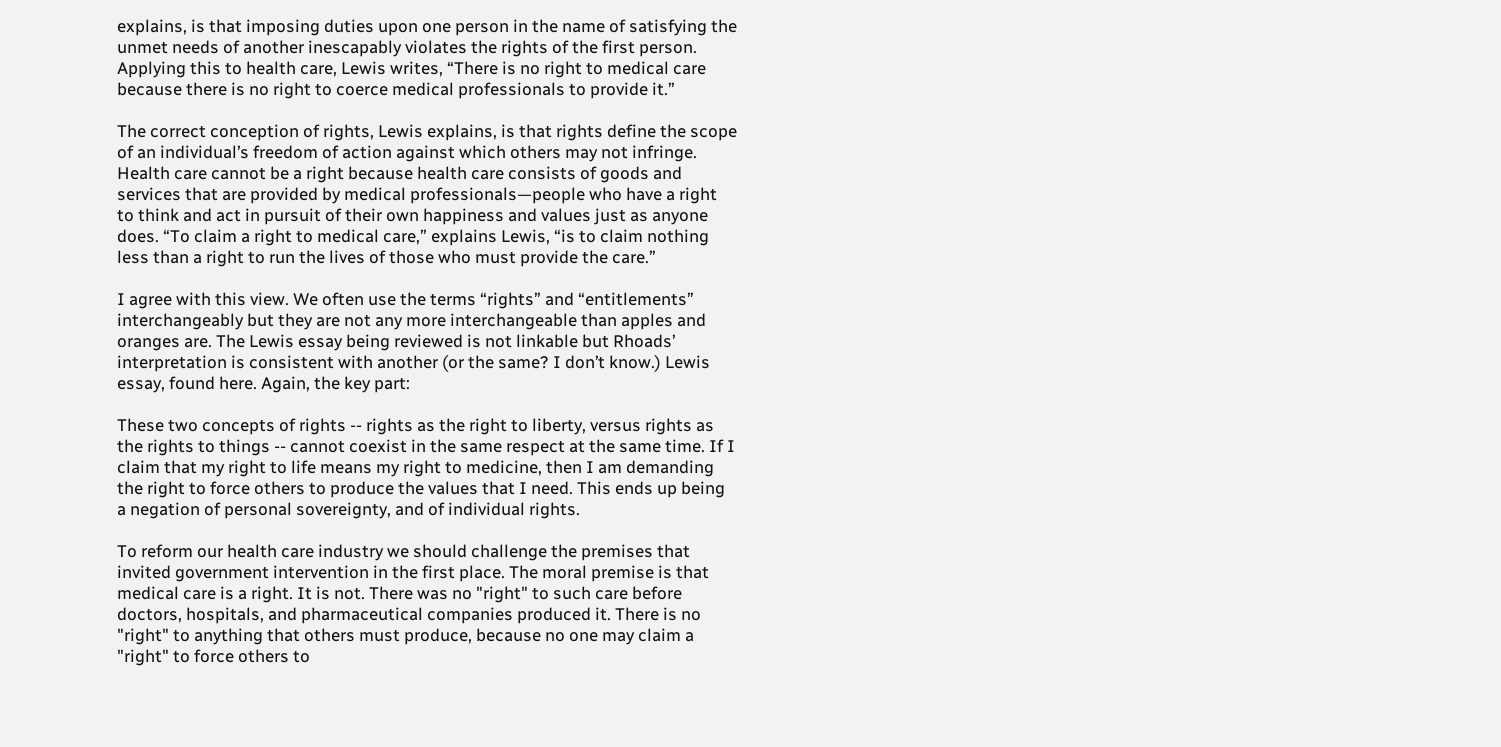explains, is that imposing duties upon one person in the name of satisfying the unmet needs of another inescapably violates the rights of the first person. Applying this to health care, Lewis writes, “There is no right to medical care because there is no right to coerce medical professionals to provide it.”

The correct conception of rights, Lewis explains, is that rights define the scope of an individual’s freedom of action against which others may not infringe. Health care cannot be a right because health care consists of goods and services that are provided by medical professionals—people who have a right to think and act in pursuit of their own happiness and values just as anyone does. “To claim a right to medical care,” explains Lewis, “is to claim nothing less than a right to run the lives of those who must provide the care.”

I agree with this view. We often use the terms “rights” and “entitlements” interchangeably but they are not any more interchangeable than apples and oranges are. The Lewis essay being reviewed is not linkable but Rhoads’ interpretation is consistent with another (or the same? I don’t know.) Lewis essay, found here. Again, the key part:

These two concepts of rights -- rights as the right to liberty, versus rights as the rights to things -- cannot coexist in the same respect at the same time. If I claim that my right to life means my right to medicine, then I am demanding the right to force others to produce the values that I need. This ends up being a negation of personal sovereignty, and of individual rights.

To reform our health care industry we should challenge the premises that invited government intervention in the first place. The moral premise is that medical care is a right. It is not. There was no "right" to such care before doctors, hospitals, and pharmaceutical companies produced it. There is no "right" to anything that others must produce, because no one may claim a "right" to force others to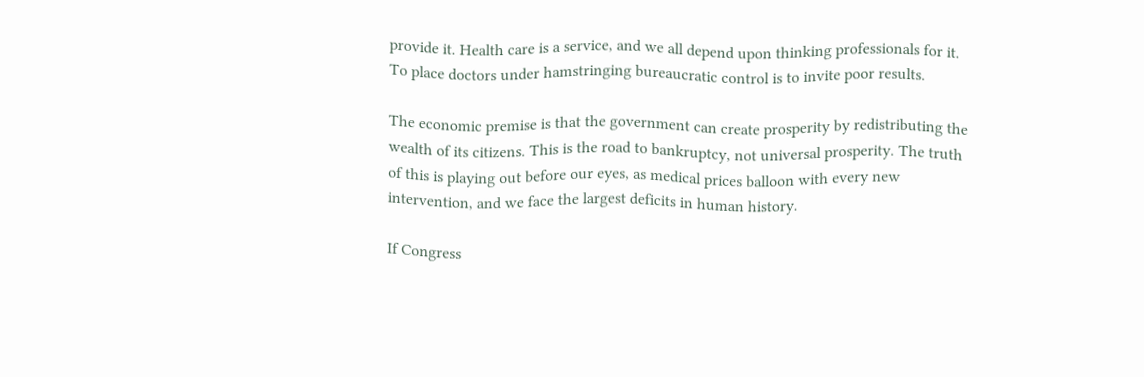provide it. Health care is a service, and we all depend upon thinking professionals for it. To place doctors under hamstringing bureaucratic control is to invite poor results.

The economic premise is that the government can create prosperity by redistributing the wealth of its citizens. This is the road to bankruptcy, not universal prosperity. The truth of this is playing out before our eyes, as medical prices balloon with every new intervention, and we face the largest deficits in human history.

If Congress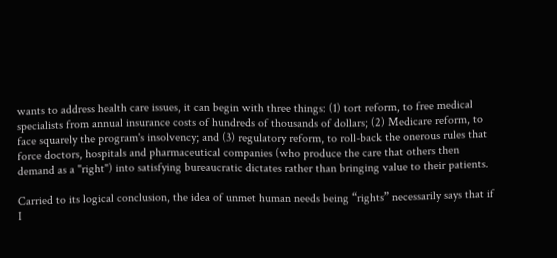wants to address health care issues, it can begin with three things: (1) tort reform, to free medical specialists from annual insurance costs of hundreds of thousands of dollars; (2) Medicare reform, to face squarely the program's insolvency; and (3) regulatory reform, to roll-back the onerous rules that force doctors, hospitals and pharmaceutical companies (who produce the care that others then demand as a "right") into satisfying bureaucratic dictates rather than bringing value to their patients.

Carried to its logical conclusion, the idea of unmet human needs being “rights” necessarily says that if I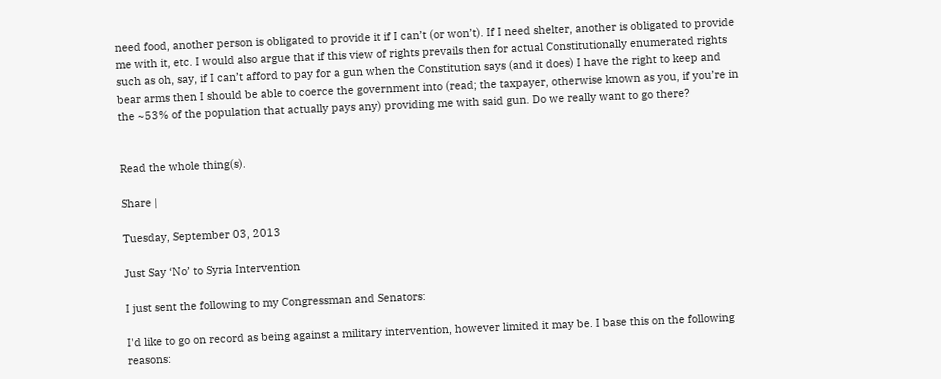need food, another person is obligated to provide it if I can’t (or won’t). If I need shelter, another is obligated to provide me with it, etc. I would also argue that if this view of rights prevails then for actual Constitutionally enumerated rights such as oh, say, if I can’t afford to pay for a gun when the Constitution says (and it does) I have the right to keep and bear arms then I should be able to coerce the government into (read; the taxpayer, otherwise known as you, if you’re in the ~53% of the population that actually pays any) providing me with said gun. Do we really want to go there?


Read the whole thing(s).

Share |

Tuesday, September 03, 2013

Just Say ‘No’ to Syria Intervention

I just sent the following to my Congressman and Senators:

I'd like to go on record as being against a military intervention, however limited it may be. I base this on the following reasons: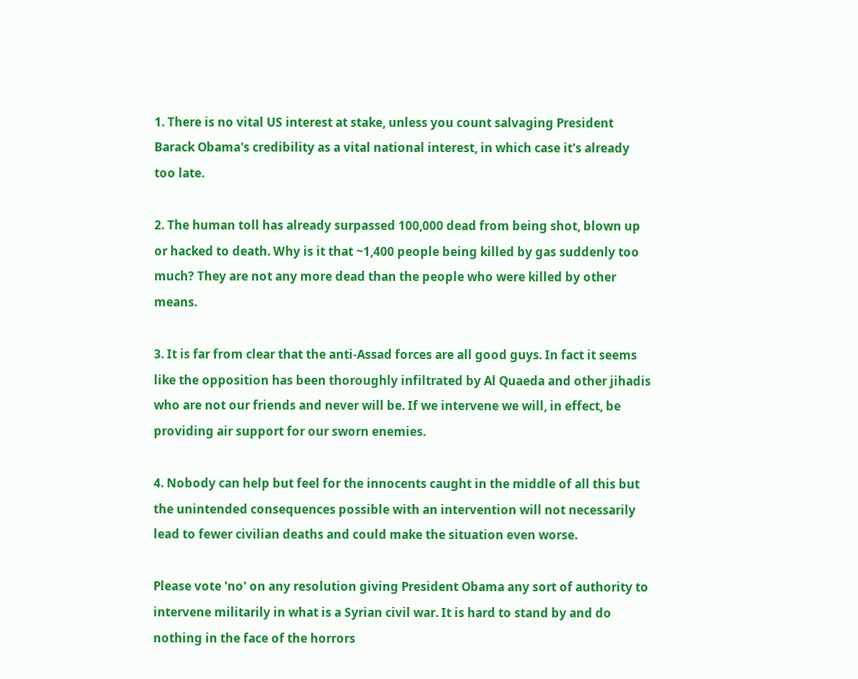1. There is no vital US interest at stake, unless you count salvaging President Barack Obama's credibility as a vital national interest, in which case it's already too late.

2. The human toll has already surpassed 100,000 dead from being shot, blown up or hacked to death. Why is it that ~1,400 people being killed by gas suddenly too much? They are not any more dead than the people who were killed by other means.

3. It is far from clear that the anti-Assad forces are all good guys. In fact it seems like the opposition has been thoroughly infiltrated by Al Quaeda and other jihadis who are not our friends and never will be. If we intervene we will, in effect, be providing air support for our sworn enemies.

4. Nobody can help but feel for the innocents caught in the middle of all this but the unintended consequences possible with an intervention will not necessarily lead to fewer civilian deaths and could make the situation even worse.

Please vote 'no' on any resolution giving President Obama any sort of authority to intervene militarily in what is a Syrian civil war. It is hard to stand by and do nothing in the face of the horrors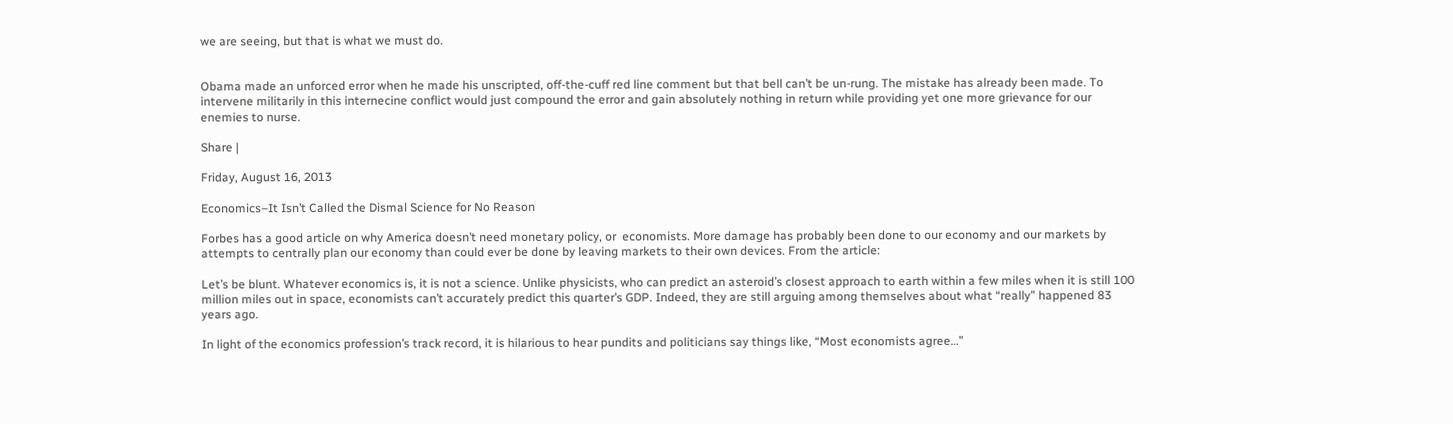we are seeing, but that is what we must do.


Obama made an unforced error when he made his unscripted, off-the-cuff red line comment but that bell can’t be un-rung. The mistake has already been made. To intervene militarily in this internecine conflict would just compound the error and gain absolutely nothing in return while providing yet one more grievance for our enemies to nurse.

Share |

Friday, August 16, 2013

Economics–It Isn’t Called the Dismal Science for No Reason

Forbes has a good article on why America doesn’t need monetary policy, or  economists. More damage has probably been done to our economy and our markets by attempts to centrally plan our economy than could ever be done by leaving markets to their own devices. From the article:

Let’s be blunt. Whatever economics is, it is not a science. Unlike physicists, who can predict an asteroid’s closest approach to earth within a few miles when it is still 100 million miles out in space, economists can’t accurately predict this quarter’s GDP. Indeed, they are still arguing among themselves about what “really” happened 83 years ago.

In light of the economics profession’s track record, it is hilarious to hear pundits and politicians say things like, “Most economists agree…”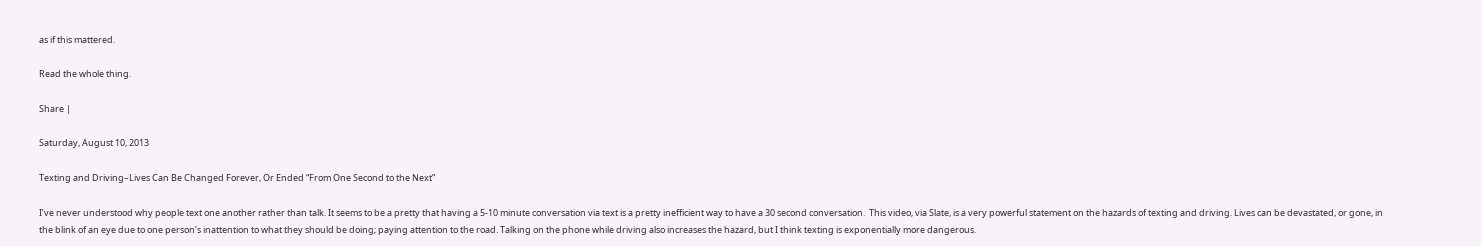as if this mattered.

Read the whole thing.

Share |

Saturday, August 10, 2013

Texting and Driving–Lives Can Be Changed Forever, Or Ended “From One Second to the Next”

I’ve never understood why people text one another rather than talk. It seems to be a pretty that having a 5-10 minute conversation via text is a pretty inefficient way to have a 30 second conversation.  This video, via Slate, is a very powerful statement on the hazards of texting and driving. Lives can be devastated, or gone, in the blink of an eye due to one person’s inattention to what they should be doing; paying attention to the road. Talking on the phone while driving also increases the hazard, but I think texting is exponentially more dangerous.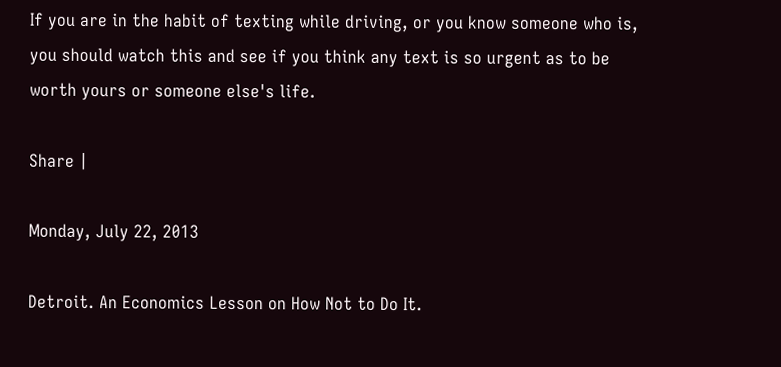If you are in the habit of texting while driving, or you know someone who is, you should watch this and see if you think any text is so urgent as to be worth yours or someone else's life.

Share |

Monday, July 22, 2013

Detroit. An Economics Lesson on How Not to Do It.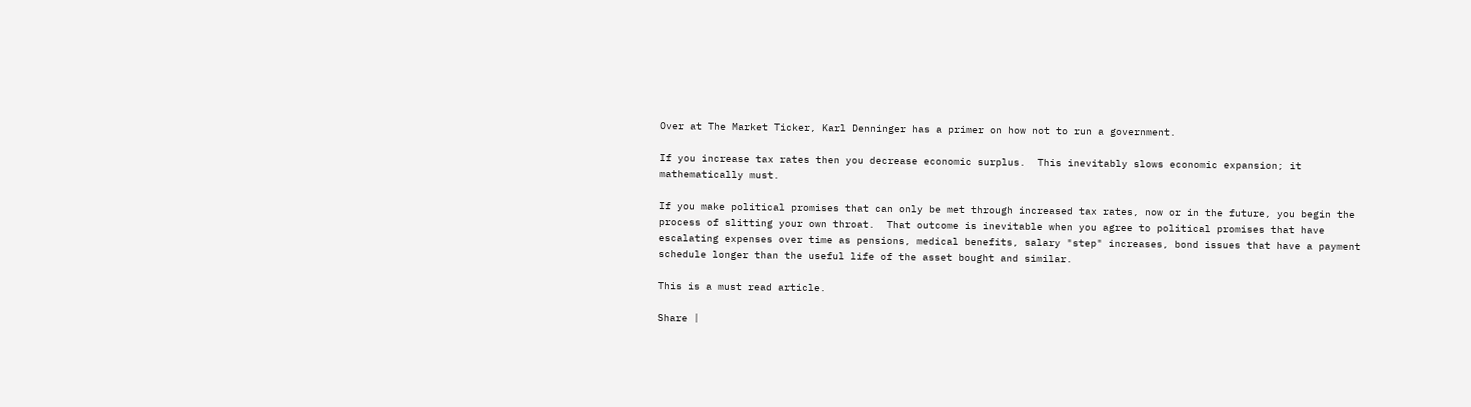Over at The Market Ticker, Karl Denninger has a primer on how not to run a government.

If you increase tax rates then you decrease economic surplus.  This inevitably slows economic expansion; it mathematically must.

If you make political promises that can only be met through increased tax rates, now or in the future, you begin the process of slitting your own throat.  That outcome is inevitable when you agree to political promises that have escalating expenses over time as pensions, medical benefits, salary "step" increases, bond issues that have a payment schedule longer than the useful life of the asset bought and similar.

This is a must read article.

Share |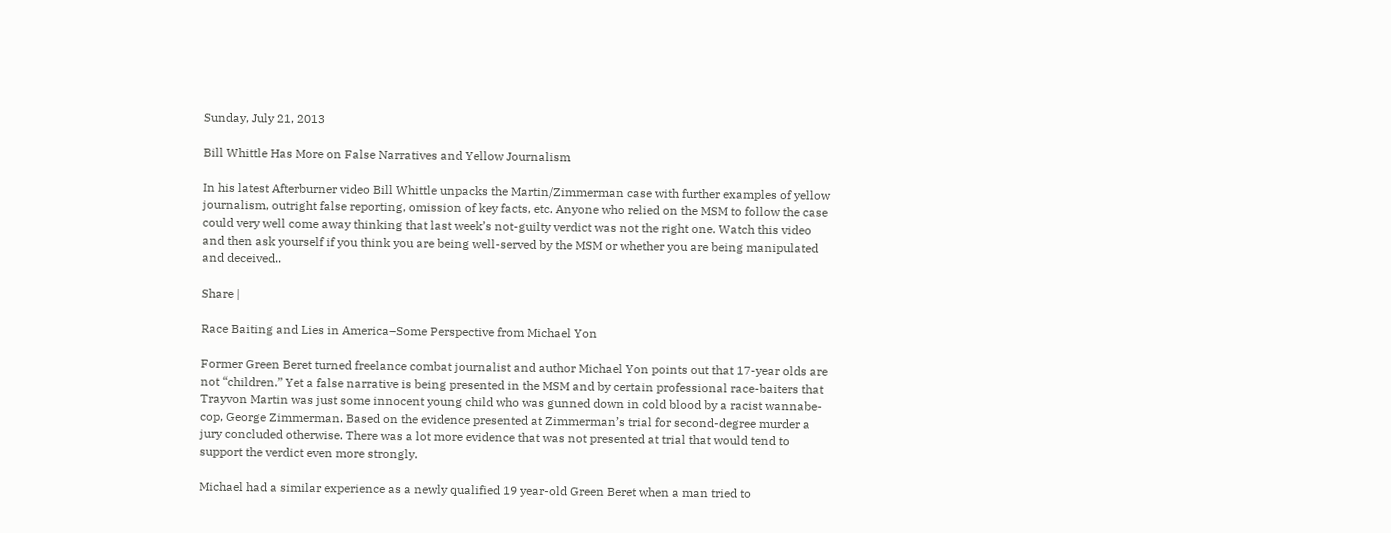Sunday, July 21, 2013

Bill Whittle Has More on False Narratives and Yellow Journalism

In his latest Afterburner video Bill Whittle unpacks the Martin/Zimmerman case with further examples of yellow journalism, outright false reporting, omission of key facts, etc. Anyone who relied on the MSM to follow the case could very well come away thinking that last week’s not-guilty verdict was not the right one. Watch this video and then ask yourself if you think you are being well-served by the MSM or whether you are being manipulated and deceived..

Share |

Race Baiting and Lies in America–Some Perspective from Michael Yon

Former Green Beret turned freelance combat journalist and author Michael Yon points out that 17-year olds are not “children.” Yet a false narrative is being presented in the MSM and by certain professional race-baiters that Trayvon Martin was just some innocent young child who was gunned down in cold blood by a racist wannabe-cop, George Zimmerman. Based on the evidence presented at Zimmerman’s trial for second-degree murder a jury concluded otherwise. There was a lot more evidence that was not presented at trial that would tend to support the verdict even more strongly.

Michael had a similar experience as a newly qualified 19 year-old Green Beret when a man tried to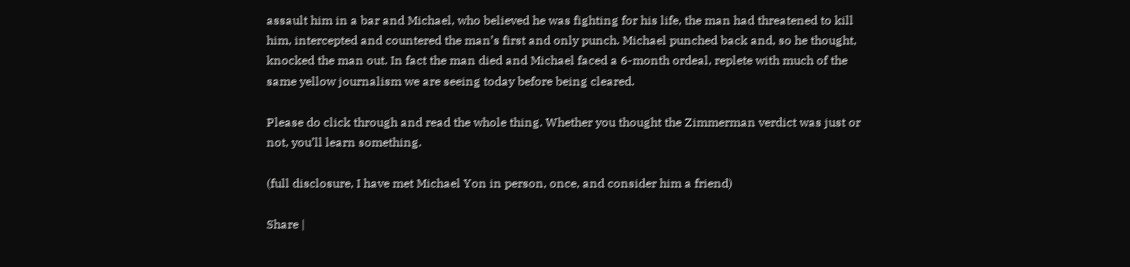assault him in a bar and Michael, who believed he was fighting for his life, the man had threatened to kill him, intercepted and countered the man’s first and only punch. Michael punched back and, so he thought, knocked the man out. In fact the man died and Michael faced a 6-month ordeal, replete with much of the same yellow journalism we are seeing today before being cleared.

Please do click through and read the whole thing. Whether you thought the Zimmerman verdict was just or not, you’ll learn something.

(full disclosure, I have met Michael Yon in person, once, and consider him a friend)

Share |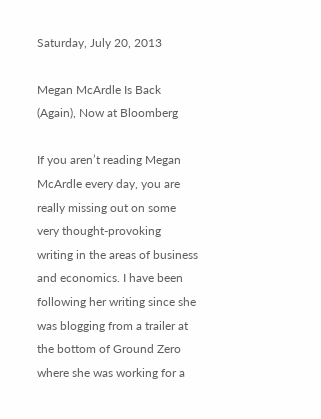Saturday, July 20, 2013

Megan McArdle Is Back (Again), Now at Bloomberg

If you aren’t reading Megan McArdle every day, you are really missing out on some very thought-provoking writing in the areas of business and economics. I have been following her writing since she was blogging from a trailer at the bottom of Ground Zero where she was working for a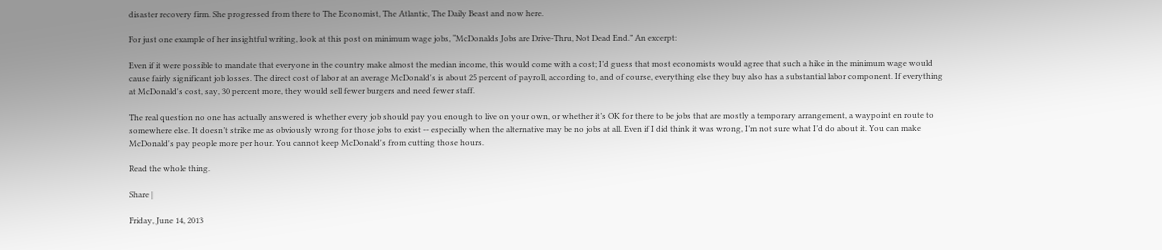disaster recovery firm. She progressed from there to The Economist, The Atlantic, The Daily Beast and now here.

For just one example of her insightful writing, look at this post on minimum wage jobs, “McDonalds Jobs are Drive-Thru, Not Dead End.” An excerpt:

Even if it were possible to mandate that everyone in the country make almost the median income, this would come with a cost; I’d guess that most economists would agree that such a hike in the minimum wage would cause fairly significant job losses. The direct cost of labor at an average McDonald's is about 25 percent of payroll, according to, and of course, everything else they buy also has a substantial labor component. If everything at McDonald's cost, say, 30 percent more, they would sell fewer burgers and need fewer staff.

The real question no one has actually answered is whether every job should pay you enough to live on your own, or whether it’s OK for there to be jobs that are mostly a temporary arrangement, a waypoint en route to somewhere else. It doesn’t strike me as obviously wrong for those jobs to exist -- especially when the alternative may be no jobs at all. Even if I did think it was wrong, I’m not sure what I’d do about it. You can make McDonald's pay people more per hour. You cannot keep McDonald's from cutting those hours.

Read the whole thing.

Share |

Friday, June 14, 2013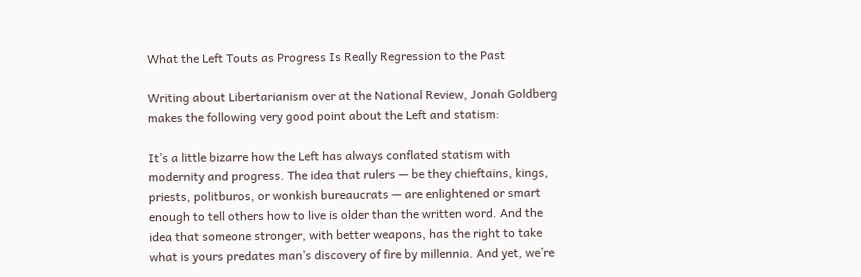What the Left Touts as Progress Is Really Regression to the Past

Writing about Libertarianism over at the National Review, Jonah Goldberg makes the following very good point about the Left and statism:

It’s a little bizarre how the Left has always conflated statism with modernity and progress. The idea that rulers — be they chieftains, kings, priests, politburos, or wonkish bureaucrats — are enlightened or smart enough to tell others how to live is older than the written word. And the idea that someone stronger, with better weapons, has the right to take what is yours predates man’s discovery of fire by millennia. And yet, we’re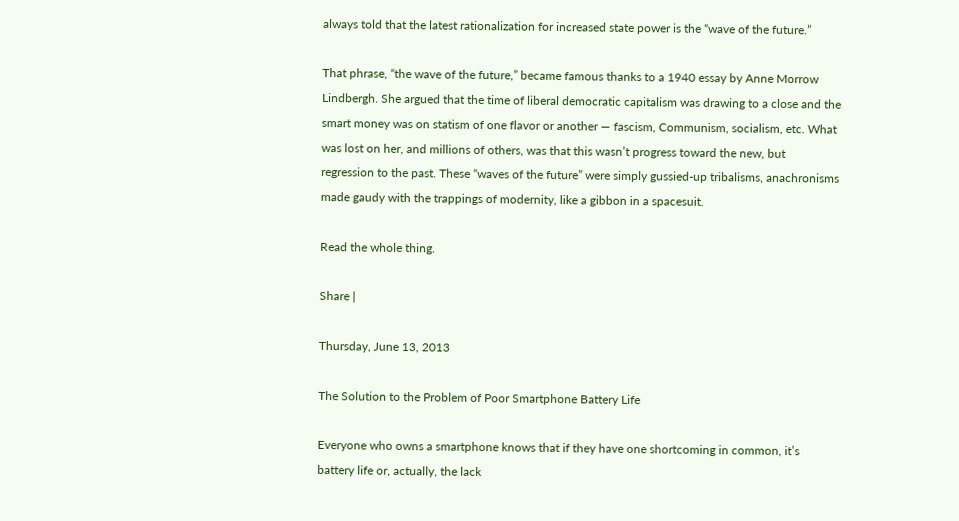always told that the latest rationalization for increased state power is the “wave of the future.”

That phrase, “the wave of the future,” became famous thanks to a 1940 essay by Anne Morrow Lindbergh. She argued that the time of liberal democratic capitalism was drawing to a close and the smart money was on statism of one flavor or another — fascism, Communism, socialism, etc. What was lost on her, and millions of others, was that this wasn’t progress toward the new, but regression to the past. These “waves of the future” were simply gussied-up tribalisms, anachronisms made gaudy with the trappings of modernity, like a gibbon in a spacesuit.

Read the whole thing.

Share |

Thursday, June 13, 2013

The Solution to the Problem of Poor Smartphone Battery Life

Everyone who owns a smartphone knows that if they have one shortcoming in common, it’s battery life or, actually, the lack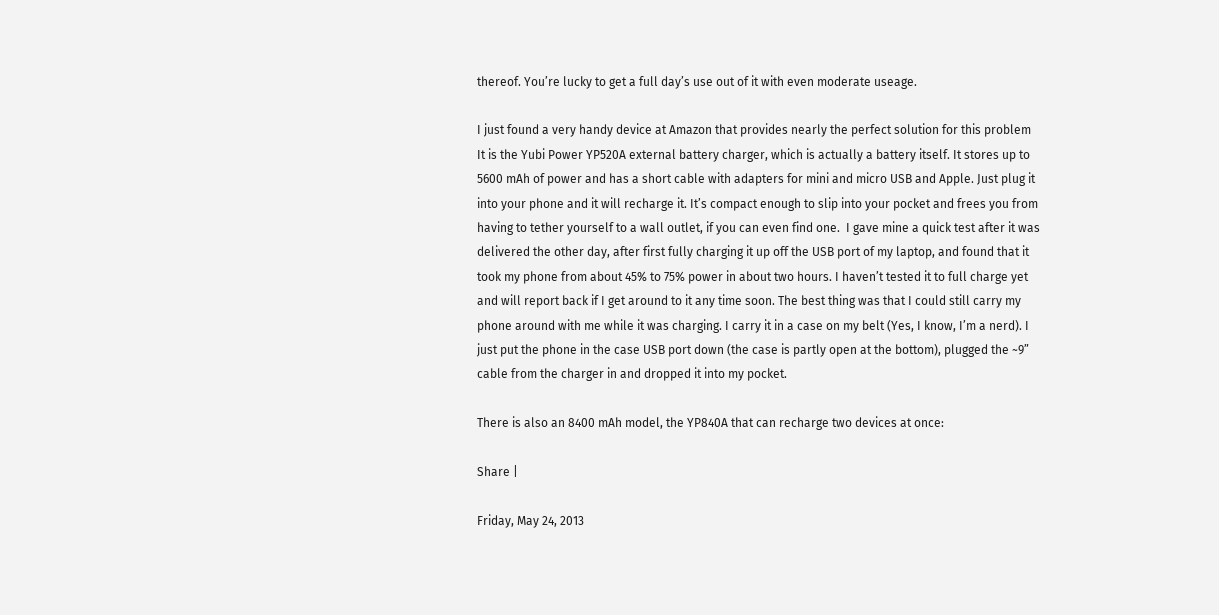thereof. You’re lucky to get a full day’s use out of it with even moderate useage.

I just found a very handy device at Amazon that provides nearly the perfect solution for this problem It is the Yubi Power YP520A external battery charger, which is actually a battery itself. It stores up to 5600 mAh of power and has a short cable with adapters for mini and micro USB and Apple. Just plug it into your phone and it will recharge it. It’s compact enough to slip into your pocket and frees you from having to tether yourself to a wall outlet, if you can even find one.  I gave mine a quick test after it was delivered the other day, after first fully charging it up off the USB port of my laptop, and found that it took my phone from about 45% to 75% power in about two hours. I haven’t tested it to full charge yet and will report back if I get around to it any time soon. The best thing was that I could still carry my phone around with me while it was charging. I carry it in a case on my belt (Yes, I know, I’m a nerd). I just put the phone in the case USB port down (the case is partly open at the bottom), plugged the ~9” cable from the charger in and dropped it into my pocket.

There is also an 8400 mAh model, the YP840A that can recharge two devices at once:

Share |

Friday, May 24, 2013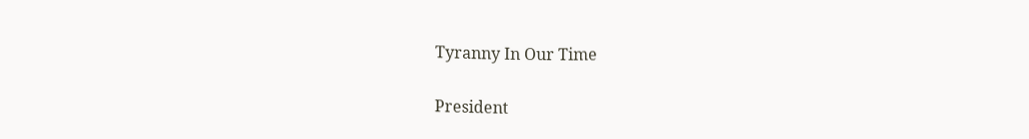Tyranny In Our Time

President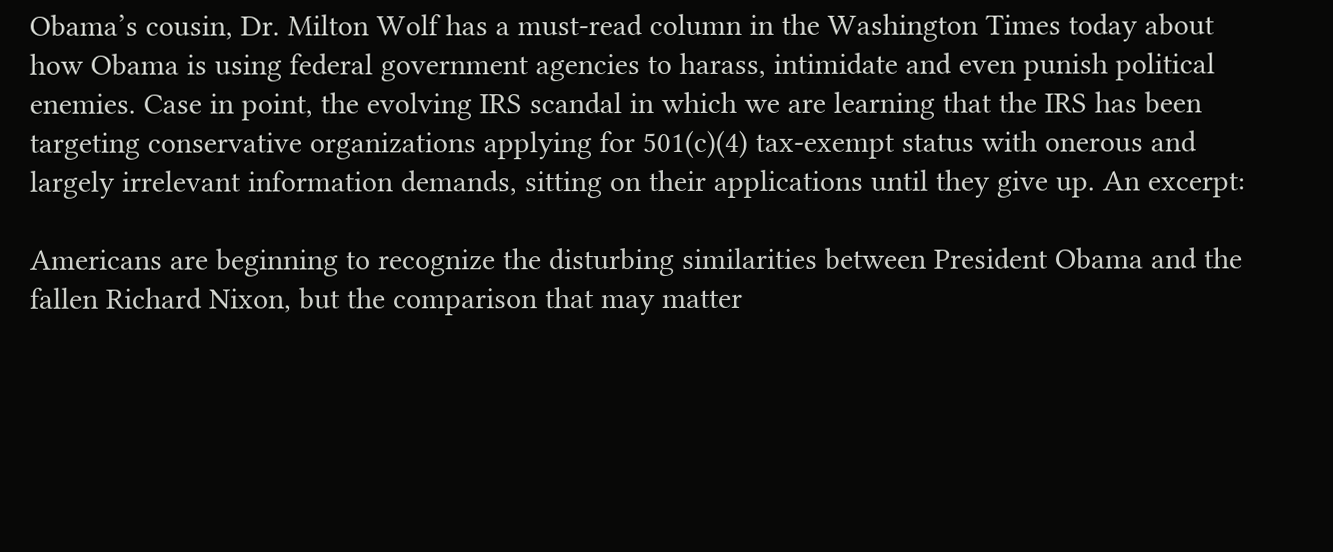Obama’s cousin, Dr. Milton Wolf has a must-read column in the Washington Times today about how Obama is using federal government agencies to harass, intimidate and even punish political enemies. Case in point, the evolving IRS scandal in which we are learning that the IRS has been targeting conservative organizations applying for 501(c)(4) tax-exempt status with onerous and largely irrelevant information demands, sitting on their applications until they give up. An excerpt:

Americans are beginning to recognize the disturbing similarities between President Obama and the fallen Richard Nixon, but the comparison that may matter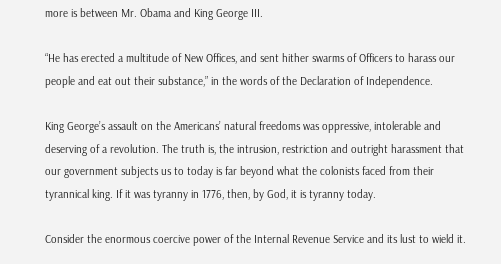more is between Mr. Obama and King George III.

“He has erected a multitude of New Offices, and sent hither swarms of Officers to harass our people and eat out their substance,” in the words of the Declaration of Independence.

King George’s assault on the Americans’ natural freedoms was oppressive, intolerable and deserving of a revolution. The truth is, the intrusion, restriction and outright harassment that our government subjects us to today is far beyond what the colonists faced from their tyrannical king. If it was tyranny in 1776, then, by God, it is tyranny today.

Consider the enormous coercive power of the Internal Revenue Service and its lust to wield it.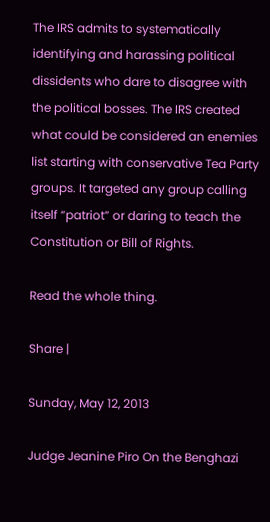The IRS admits to systematically identifying and harassing political dissidents who dare to disagree with the political bosses. The IRS created what could be considered an enemies list starting with conservative Tea Party groups. It targeted any group calling itself “patriot” or daring to teach the Constitution or Bill of Rights.

Read the whole thing.

Share |

Sunday, May 12, 2013

Judge Jeanine Piro On the Benghazi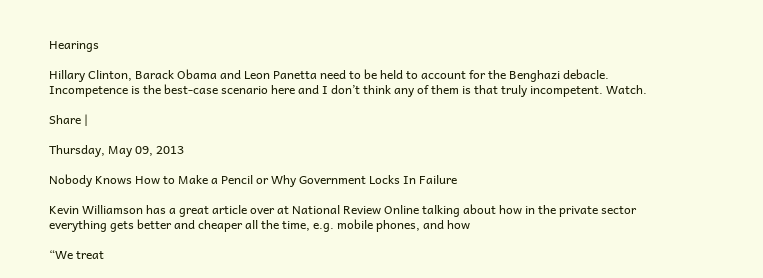Hearings

Hillary Clinton, Barack Obama and Leon Panetta need to be held to account for the Benghazi debacle. Incompetence is the best-case scenario here and I don’t think any of them is that truly incompetent. Watch.

Share |

Thursday, May 09, 2013

Nobody Knows How to Make a Pencil or Why Government Locks In Failure

Kevin Williamson has a great article over at National Review Online talking about how in the private sector everything gets better and cheaper all the time, e.g. mobile phones, and how

“We treat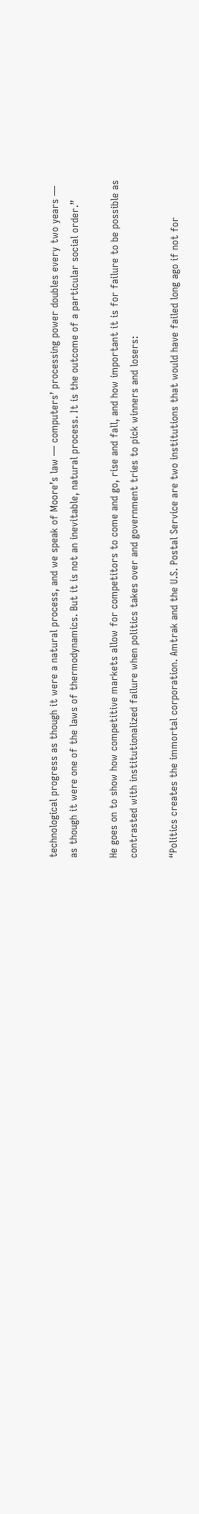technological progress as though it were a natural process, and we speak of Moore’s law — computers’ processing power doubles every two years — as though it were one of the laws of thermodynamics. But it is not an inevitable, natural process. It is the outcome of a particular social order.”

He goes on to show how competitive markets allow for competitors to come and go, rise and fall, and how important it is for failure to be possible as contrasted with institutionalized failure when politics takes over and government tries to pick winners and losers:

“Politics creates the immortal corporation. Amtrak and the U.S. Postal Service are two institutions that would have failed long ago if not for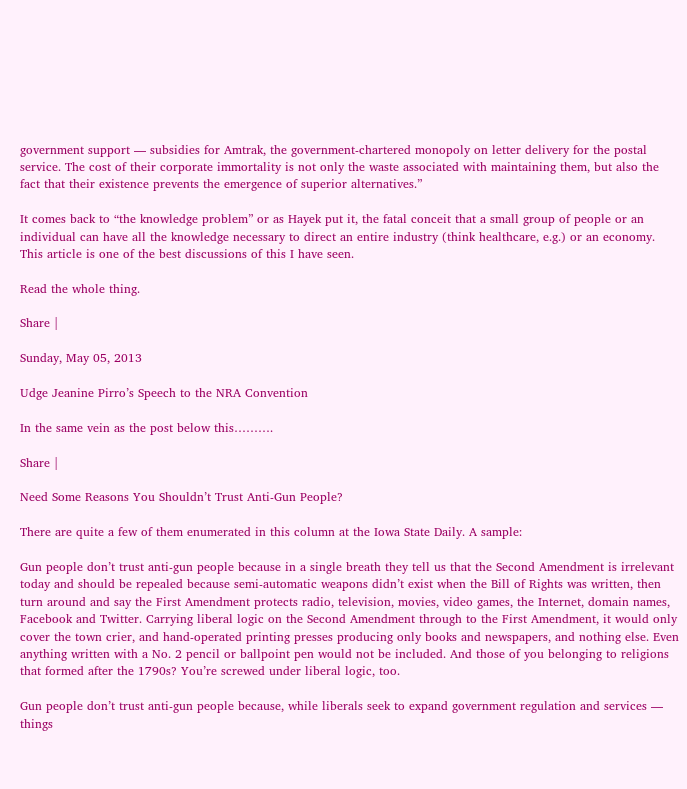government support — subsidies for Amtrak, the government-chartered monopoly on letter delivery for the postal service. The cost of their corporate immortality is not only the waste associated with maintaining them, but also the fact that their existence prevents the emergence of superior alternatives.”

It comes back to “the knowledge problem” or as Hayek put it, the fatal conceit that a small group of people or an individual can have all the knowledge necessary to direct an entire industry (think healthcare, e.g.) or an economy. This article is one of the best discussions of this I have seen.

Read the whole thing.

Share |

Sunday, May 05, 2013

Udge Jeanine Pirro’s Speech to the NRA Convention

In the same vein as the post below this……….

Share |

Need Some Reasons You Shouldn’t Trust Anti-Gun People?

There are quite a few of them enumerated in this column at the Iowa State Daily. A sample:

Gun people don’t trust anti-gun people because in a single breath they tell us that the Second Amendment is irrelevant today and should be repealed because semi-automatic weapons didn’t exist when the Bill of Rights was written, then turn around and say the First Amendment protects radio, television, movies, video games, the Internet, domain names, Facebook and Twitter. Carrying liberal logic on the Second Amendment through to the First Amendment, it would only cover the town crier, and hand-operated printing presses producing only books and newspapers, and nothing else. Even anything written with a No. 2 pencil or ballpoint pen would not be included. And those of you belonging to religions that formed after the 1790s? You’re screwed under liberal logic, too.

Gun people don’t trust anti-gun people because, while liberals seek to expand government regulation and services — things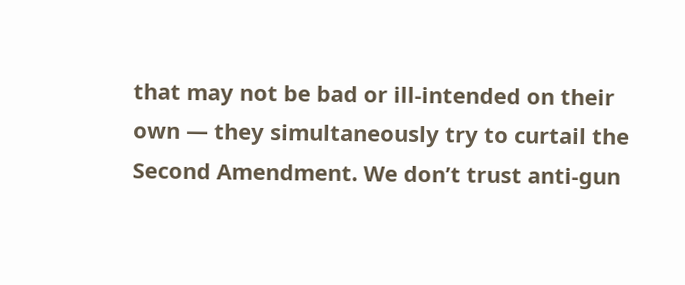that may not be bad or ill-intended on their own — they simultaneously try to curtail the Second Amendment. We don’t trust anti-gun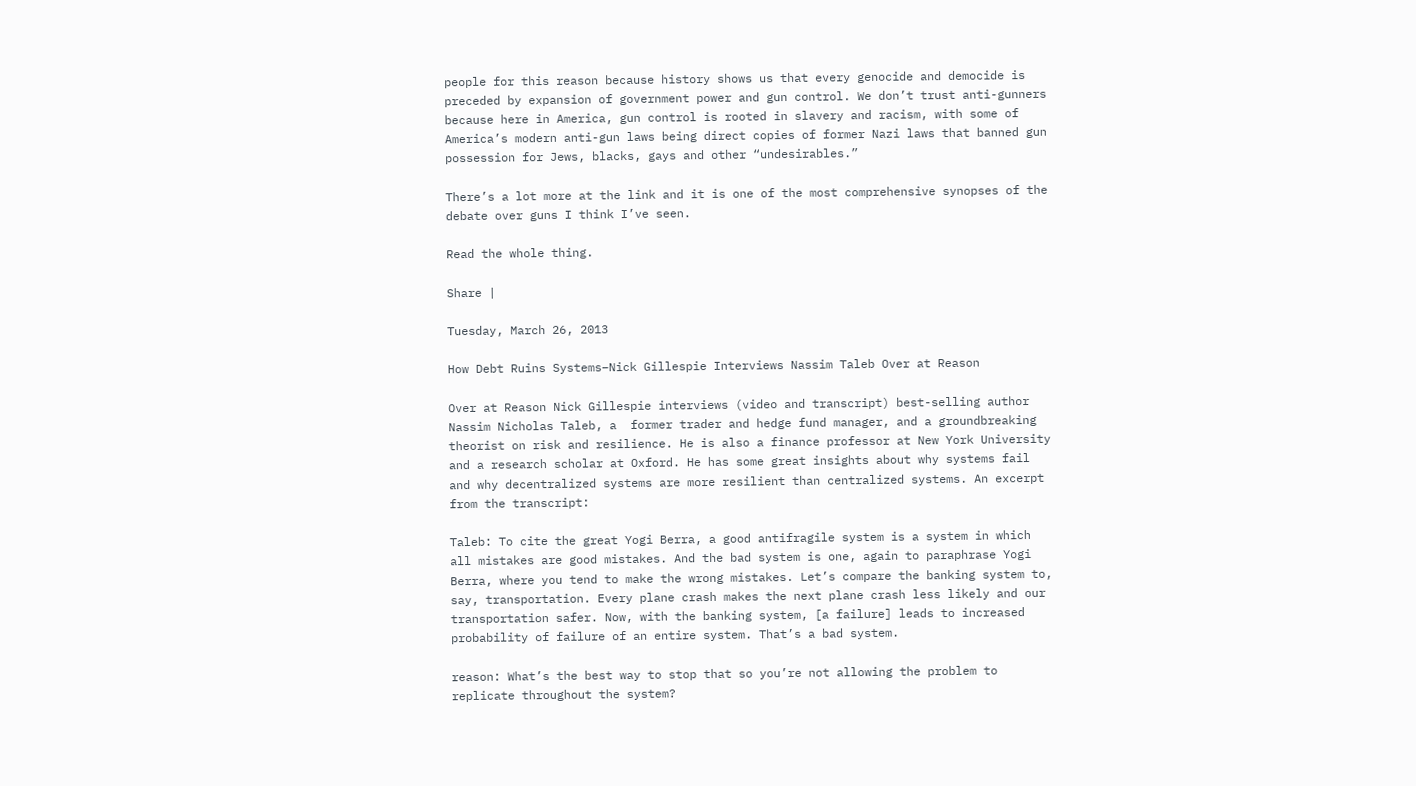people for this reason because history shows us that every genocide and democide is preceded by expansion of government power and gun control. We don’t trust anti-gunners because here in America, gun control is rooted in slavery and racism, with some of America’s modern anti-gun laws being direct copies of former Nazi laws that banned gun possession for Jews, blacks, gays and other “undesirables.”

There’s a lot more at the link and it is one of the most comprehensive synopses of the debate over guns I think I’ve seen.

Read the whole thing.

Share |

Tuesday, March 26, 2013

How Debt Ruins Systems–Nick Gillespie Interviews Nassim Taleb Over at Reason

Over at Reason Nick Gillespie interviews (video and transcript) best-selling author Nassim Nicholas Taleb, a  former trader and hedge fund manager, and a groundbreaking theorist on risk and resilience. He is also a finance professor at New York University and a research scholar at Oxford. He has some great insights about why systems fail and why decentralized systems are more resilient than centralized systems. An excerpt from the transcript:

Taleb: To cite the great Yogi Berra, a good antifragile system is a system in which all mistakes are good mistakes. And the bad system is one, again to paraphrase Yogi Berra, where you tend to make the wrong mistakes. Let’s compare the banking system to, say, transportation. Every plane crash makes the next plane crash less likely and our transportation safer. Now, with the banking system, [a failure] leads to increased probability of failure of an entire system. That’s a bad system.

reason: What’s the best way to stop that so you’re not allowing the problem to replicate throughout the system?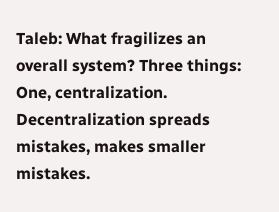Taleb: What fragilizes an overall system? Three things: One, centralization. Decentralization spreads mistakes, makes smaller mistakes.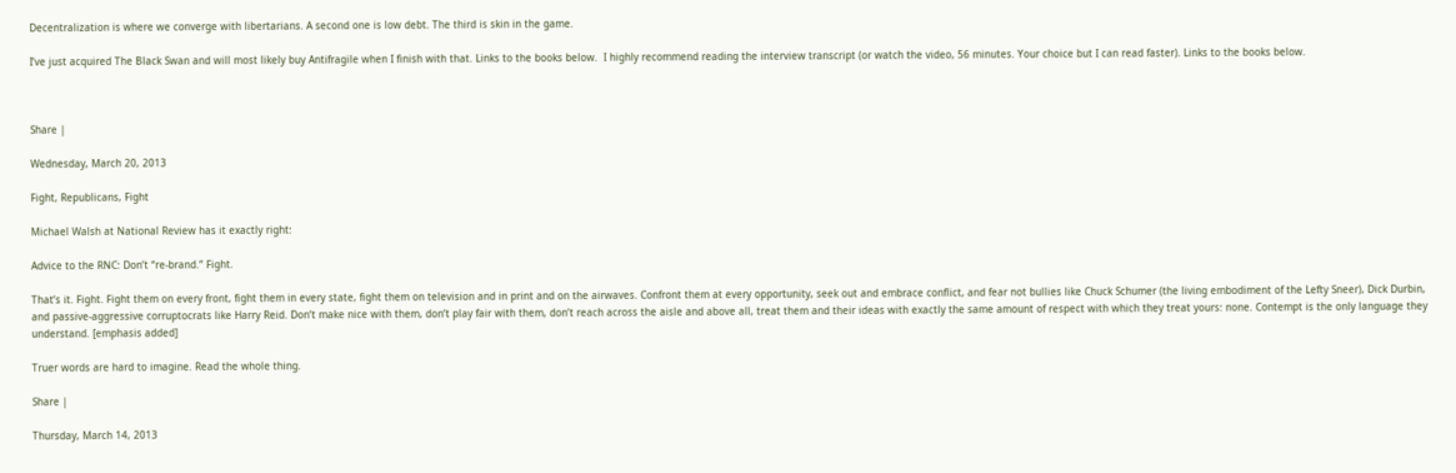Decentralization is where we converge with libertarians. A second one is low debt. The third is skin in the game.

I’ve just acquired The Black Swan and will most likely buy Antifragile when I finish with that. Links to the books below.  I highly recommend reading the interview transcript (or watch the video, 56 minutes. Your choice but I can read faster). Links to the books below.



Share |

Wednesday, March 20, 2013

Fight, Republicans, Fight

Michael Walsh at National Review has it exactly right:

Advice to the RNC: Don’t “re-brand.” Fight.

That’s it. Fight. Fight them on every front, fight them in every state, fight them on television and in print and on the airwaves. Confront them at every opportunity, seek out and embrace conflict, and fear not bullies like Chuck Schumer (the living embodiment of the Lefty Sneer), Dick Durbin, and passive-aggressive corruptocrats like Harry Reid. Don’t make nice with them, don’t play fair with them, don’t reach across the aisle and above all, treat them and their ideas with exactly the same amount of respect with which they treat yours: none. Contempt is the only language they understand. [emphasis added]

Truer words are hard to imagine. Read the whole thing.

Share |

Thursday, March 14, 2013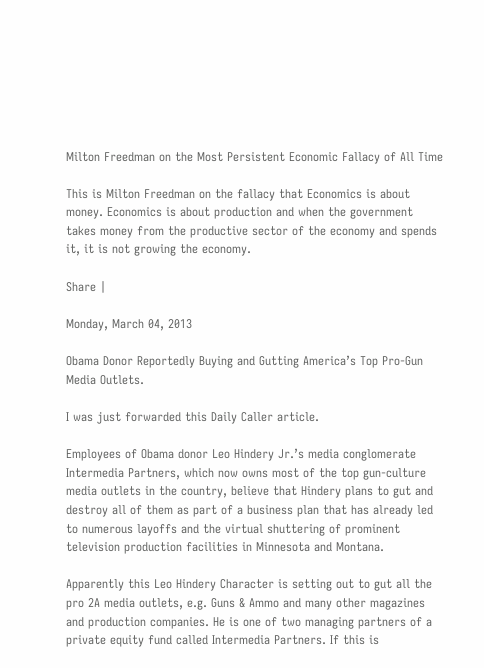Milton Freedman on the Most Persistent Economic Fallacy of All Time

This is Milton Freedman on the fallacy that Economics is about money. Economics is about production and when the government takes money from the productive sector of the economy and spends it, it is not growing the economy.

Share |

Monday, March 04, 2013

Obama Donor Reportedly Buying and Gutting America’s Top Pro-Gun Media Outlets.

I was just forwarded this Daily Caller article.

Employees of Obama donor Leo Hindery Jr.’s media conglomerate Intermedia Partners, which now owns most of the top gun-culture media outlets in the country, believe that Hindery plans to gut and destroy all of them as part of a business plan that has already led to numerous layoffs and the virtual shuttering of prominent television production facilities in Minnesota and Montana.

Apparently this Leo Hindery Character is setting out to gut all the pro 2A media outlets, e.g. Guns & Ammo and many other magazines and production companies. He is one of two managing partners of a private equity fund called Intermedia Partners. If this is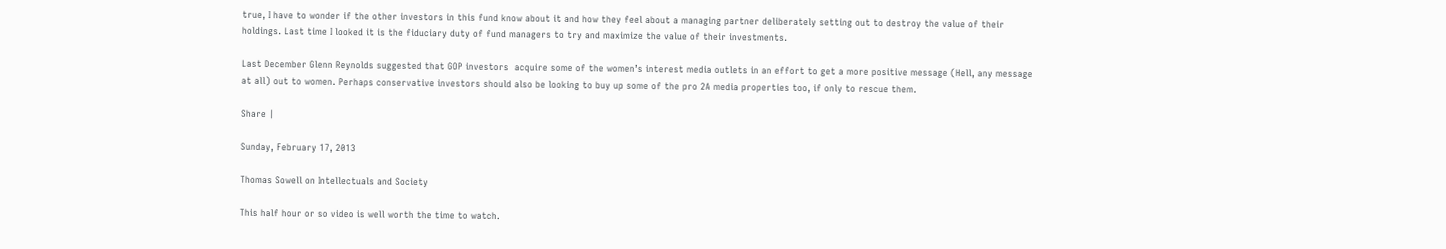true, I have to wonder if the other investors in this fund know about it and how they feel about a managing partner deliberately setting out to destroy the value of their holdings. Last time I looked it is the fiduciary duty of fund managers to try and maximize the value of their investments.

Last December Glenn Reynolds suggested that GOP investors  acquire some of the women’s interest media outlets in an effort to get a more positive message (Hell, any message at all) out to women. Perhaps conservative investors should also be looking to buy up some of the pro 2A media properties too, if only to rescue them.

Share |

Sunday, February 17, 2013

Thomas Sowell on Intellectuals and Society

This half hour or so video is well worth the time to watch.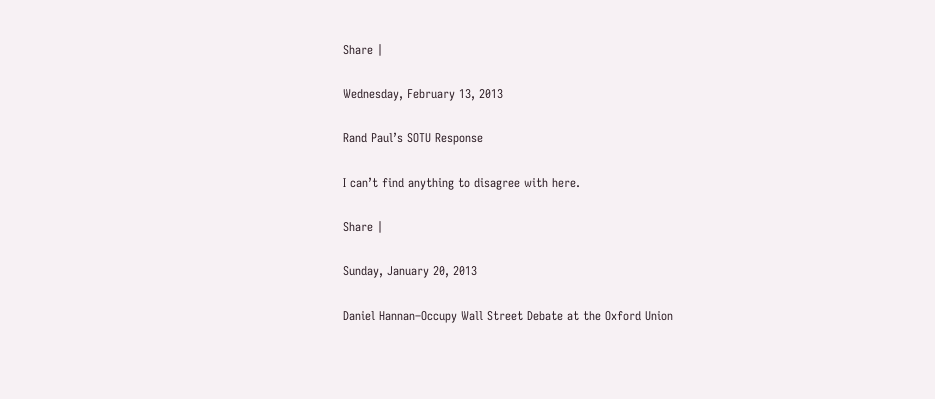Share |

Wednesday, February 13, 2013

Rand Paul’s SOTU Response

I can’t find anything to disagree with here.

Share |

Sunday, January 20, 2013

Daniel Hannan–Occupy Wall Street Debate at the Oxford Union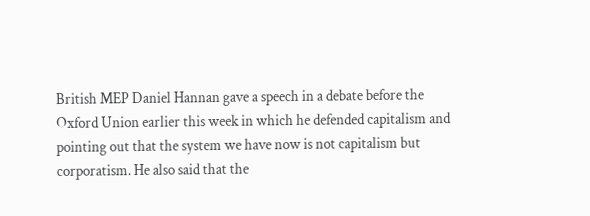British MEP Daniel Hannan gave a speech in a debate before the Oxford Union earlier this week in which he defended capitalism and pointing out that the system we have now is not capitalism but corporatism. He also said that the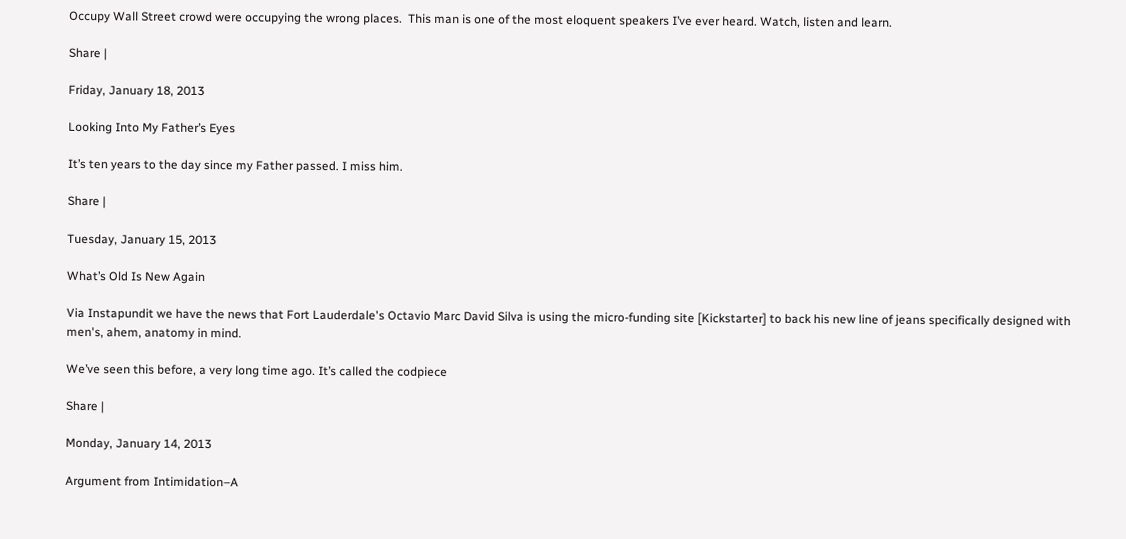Occupy Wall Street crowd were occupying the wrong places.  This man is one of the most eloquent speakers I’ve ever heard. Watch, listen and learn.

Share |

Friday, January 18, 2013

Looking Into My Father’s Eyes

It’s ten years to the day since my Father passed. I miss him.

Share |

Tuesday, January 15, 2013

What’s Old Is New Again

Via Instapundit we have the news that Fort Lauderdale's Octavio Marc David Silva is using the micro-funding site [Kickstarter] to back his new line of jeans specifically designed with men's, ahem, anatomy in mind.

We’ve seen this before, a very long time ago. It’s called the codpiece

Share |

Monday, January 14, 2013

Argument from Intimidation–A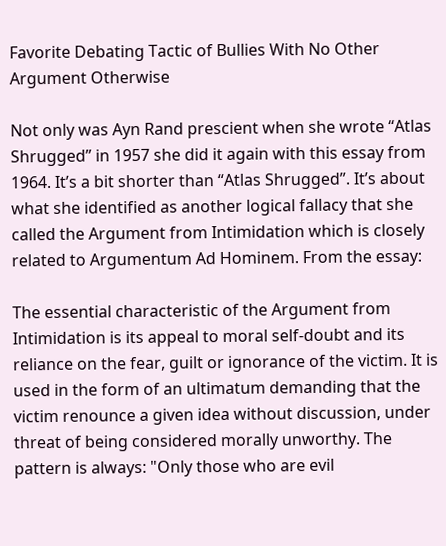Favorite Debating Tactic of Bullies With No Other Argument Otherwise

Not only was Ayn Rand prescient when she wrote “Atlas Shrugged” in 1957 she did it again with this essay from 1964. It’s a bit shorter than “Atlas Shrugged”. It’s about what she identified as another logical fallacy that she called the Argument from Intimidation which is closely related to Argumentum Ad Hominem. From the essay:

The essential characteristic of the Argument from Intimidation is its appeal to moral self-doubt and its reliance on the fear, guilt or ignorance of the victim. It is used in the form of an ultimatum demanding that the victim renounce a given idea without discussion, under threat of being considered morally unworthy. The pattern is always: "Only those who are evil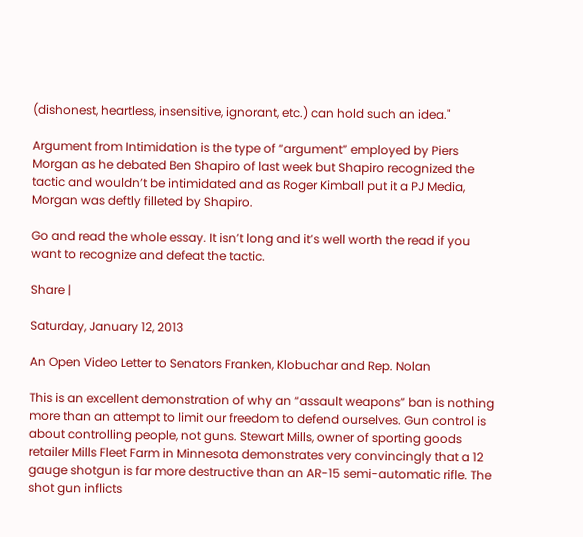(dishonest, heartless, insensitive, ignorant, etc.) can hold such an idea."

Argument from Intimidation is the type of “argument” employed by Piers Morgan as he debated Ben Shapiro of last week but Shapiro recognized the tactic and wouldn’t be intimidated and as Roger Kimball put it a PJ Media, Morgan was deftly filleted by Shapiro.

Go and read the whole essay. It isn’t long and it’s well worth the read if you want to recognize and defeat the tactic.

Share |

Saturday, January 12, 2013

An Open Video Letter to Senators Franken, Klobuchar and Rep. Nolan

This is an excellent demonstration of why an “assault weapons” ban is nothing more than an attempt to limit our freedom to defend ourselves. Gun control is about controlling people, not guns. Stewart Mills, owner of sporting goods retailer Mills Fleet Farm in Minnesota demonstrates very convincingly that a 12 gauge shotgun is far more destructive than an AR-15 semi-automatic rifle. The shot gun inflicts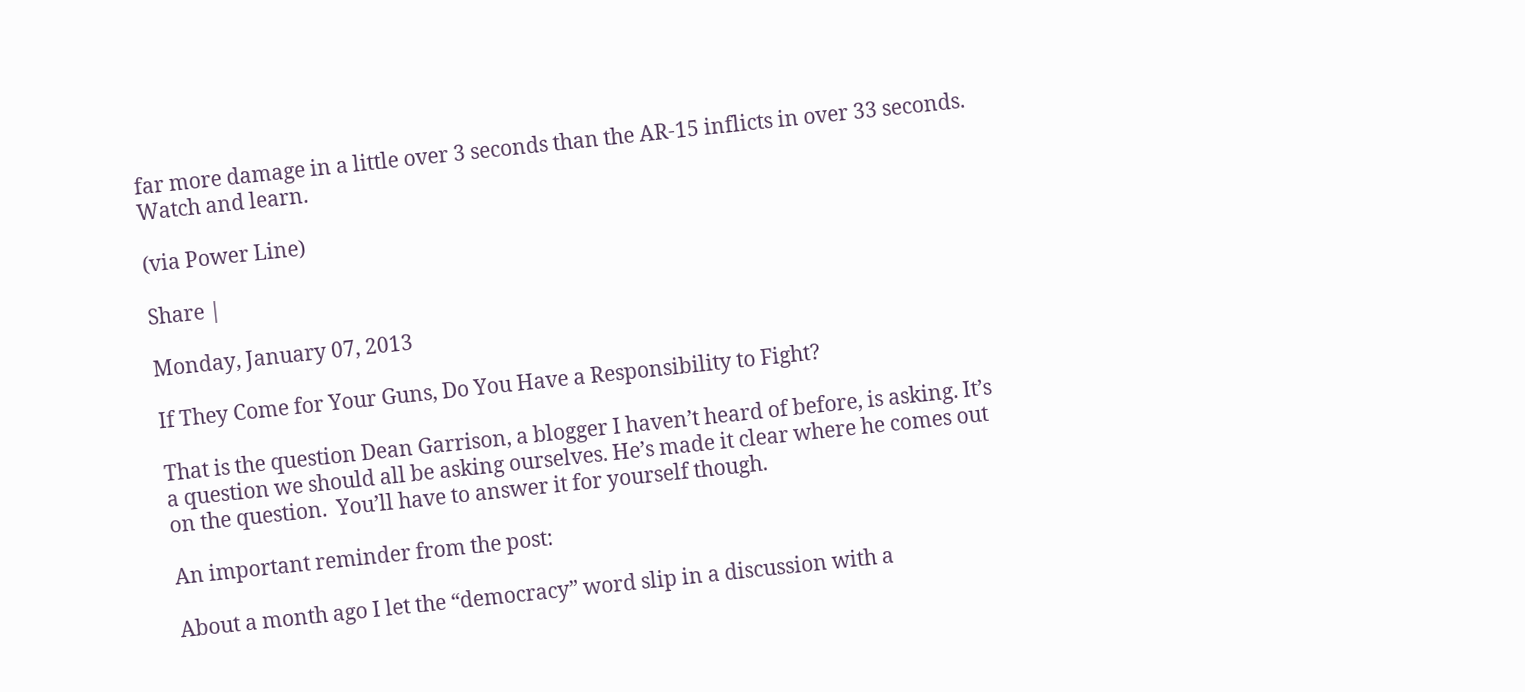far more damage in a little over 3 seconds than the AR-15 inflicts in over 33 seconds.  Watch and learn.

(via Power Line)

Share |

Monday, January 07, 2013

If They Come for Your Guns, Do You Have a Responsibility to Fight?

That is the question Dean Garrison, a blogger I haven’t heard of before, is asking. It’s a question we should all be asking ourselves. He’s made it clear where he comes out on the question.  You’ll have to answer it for yourself though.

An important reminder from the post:

About a month ago I let the “democracy” word slip in a discussion with a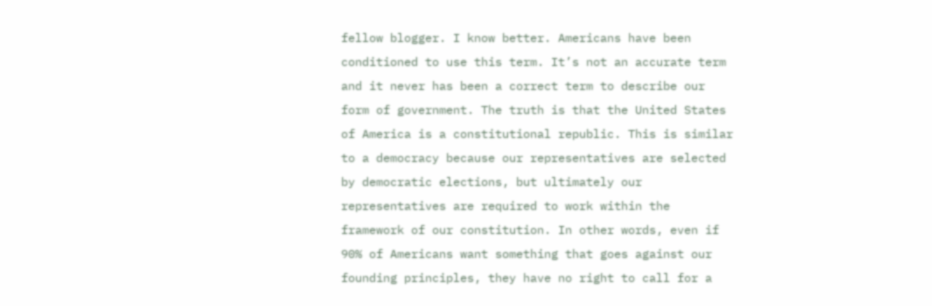fellow blogger. I know better. Americans have been conditioned to use this term. It’s not an accurate term and it never has been a correct term to describe our form of government. The truth is that the United States of America is a constitutional republic. This is similar to a democracy because our representatives are selected by democratic elections, but ultimately our representatives are required to work within the framework of our constitution. In other words, even if 90% of Americans want something that goes against our founding principles, they have no right to call for a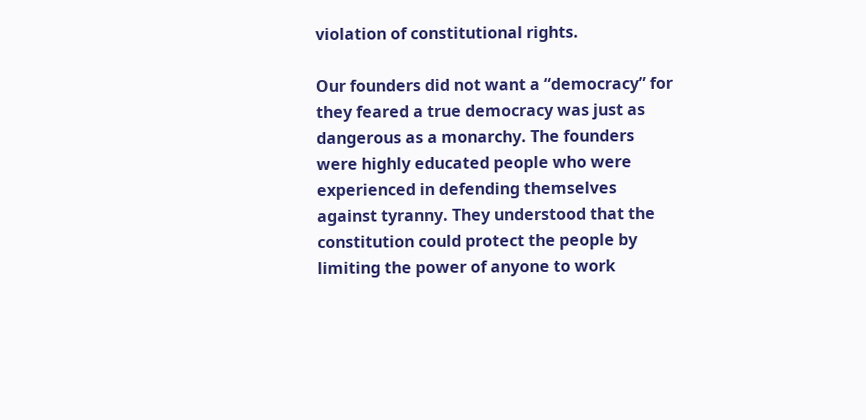violation of constitutional rights.

Our founders did not want a “democracy” for they feared a true democracy was just as dangerous as a monarchy. The founders were highly educated people who were experienced in defending themselves against tyranny. They understood that the constitution could protect the people by limiting the power of anyone to work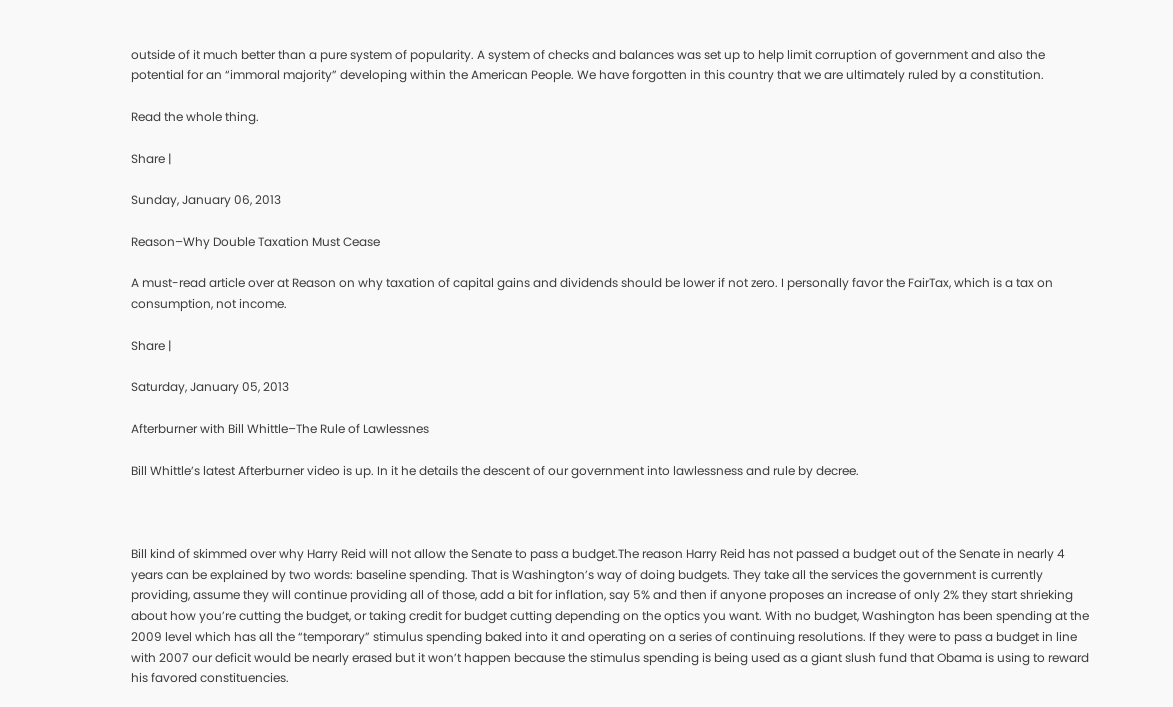outside of it much better than a pure system of popularity. A system of checks and balances was set up to help limit corruption of government and also the potential for an “immoral majority” developing within the American People. We have forgotten in this country that we are ultimately ruled by a constitution.

Read the whole thing.

Share |

Sunday, January 06, 2013

Reason–Why Double Taxation Must Cease

A must-read article over at Reason on why taxation of capital gains and dividends should be lower if not zero. I personally favor the FairTax, which is a tax on consumption, not income.

Share |

Saturday, January 05, 2013

Afterburner with Bill Whittle–The Rule of Lawlessnes

Bill Whittle’s latest Afterburner video is up. In it he details the descent of our government into lawlessness and rule by decree.



Bill kind of skimmed over why Harry Reid will not allow the Senate to pass a budget.The reason Harry Reid has not passed a budget out of the Senate in nearly 4 years can be explained by two words: baseline spending. That is Washington’s way of doing budgets. They take all the services the government is currently providing, assume they will continue providing all of those, add a bit for inflation, say 5% and then if anyone proposes an increase of only 2% they start shrieking about how you’re cutting the budget, or taking credit for budget cutting depending on the optics you want. With no budget, Washington has been spending at the 2009 level which has all the “temporary” stimulus spending baked into it and operating on a series of continuing resolutions. If they were to pass a budget in line with 2007 our deficit would be nearly erased but it won’t happen because the stimulus spending is being used as a giant slush fund that Obama is using to reward his favored constituencies.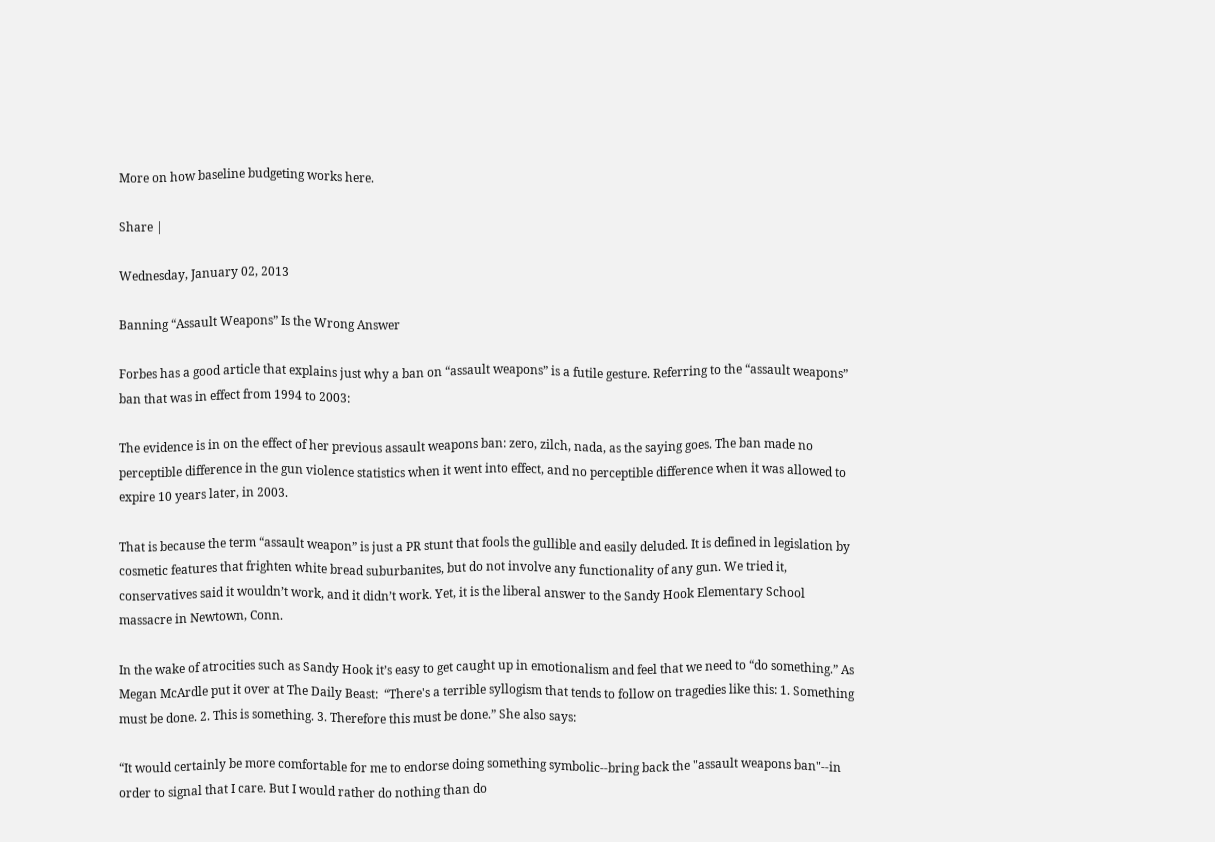More on how baseline budgeting works here.

Share |

Wednesday, January 02, 2013

Banning “Assault Weapons” Is the Wrong Answer

Forbes has a good article that explains just why a ban on “assault weapons” is a futile gesture. Referring to the “assault weapons” ban that was in effect from 1994 to 2003:

The evidence is in on the effect of her previous assault weapons ban: zero, zilch, nada, as the saying goes. The ban made no perceptible difference in the gun violence statistics when it went into effect, and no perceptible difference when it was allowed to expire 10 years later, in 2003.

That is because the term “assault weapon” is just a PR stunt that fools the gullible and easily deluded. It is defined in legislation by cosmetic features that frighten white bread suburbanites, but do not involve any functionality of any gun. We tried it, conservatives said it wouldn’t work, and it didn’t work. Yet, it is the liberal answer to the Sandy Hook Elementary School massacre in Newtown, Conn.

In the wake of atrocities such as Sandy Hook it’s easy to get caught up in emotionalism and feel that we need to “do something.” As Megan McArdle put it over at The Daily Beast:  “There's a terrible syllogism that tends to follow on tragedies like this: 1. Something must be done. 2. This is something. 3. Therefore this must be done.” She also says:

“It would certainly be more comfortable for me to endorse doing something symbolic--bring back the "assault weapons ban"--in order to signal that I care. But I would rather do nothing than do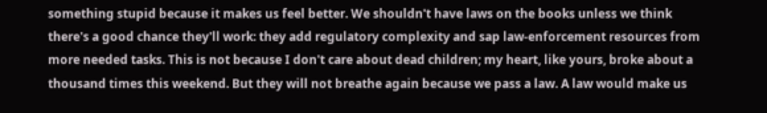something stupid because it makes us feel better. We shouldn't have laws on the books unless we think there's a good chance they'll work: they add regulatory complexity and sap law-enforcement resources from more needed tasks. This is not because I don't care about dead children; my heart, like yours, broke about a thousand times this weekend. But they will not breathe again because we pass a law. A law would make us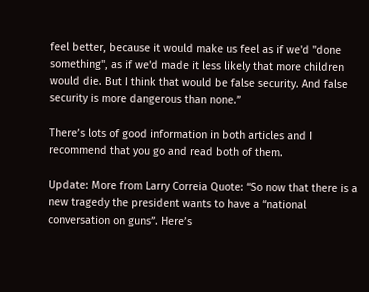feel better, because it would make us feel as if we'd "done something", as if we'd made it less likely that more children would die. But I think that would be false security. And false security is more dangerous than none.”

There’s lots of good information in both articles and I recommend that you go and read both of them.

Update: More from Larry Correia Quote: “So now that there is a new tragedy the president wants to have a “national conversation on guns”. Here’s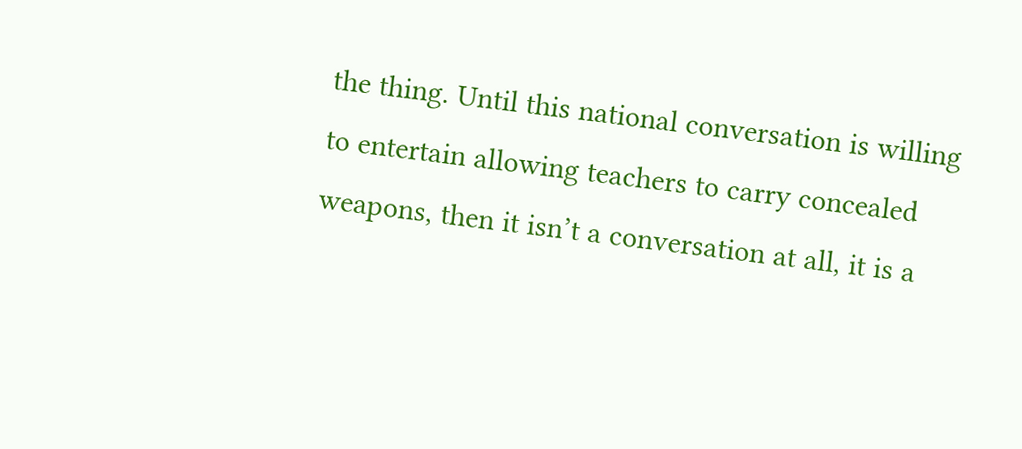the thing. Until this national conversation is willing to entertain allowing teachers to carry concealed weapons, then it isn’t a conversation at all, it is a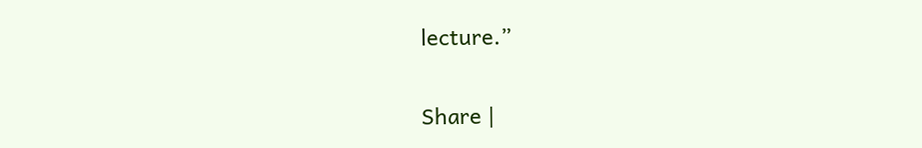lecture.”

Share |